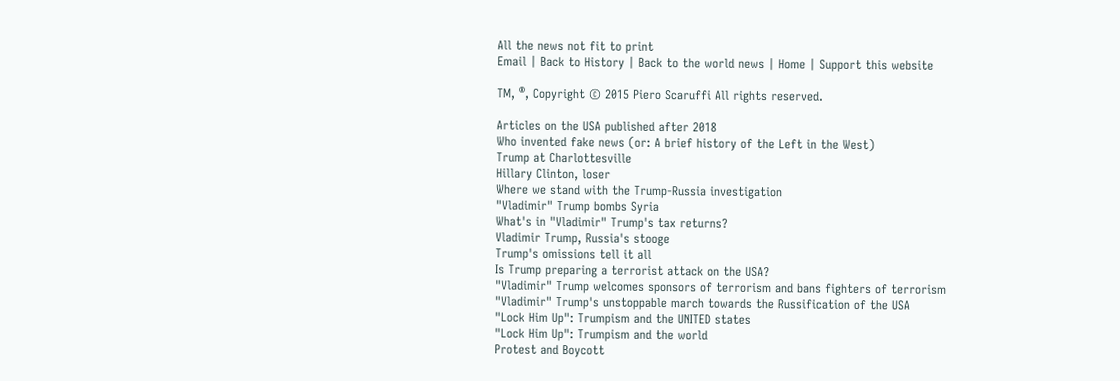All the news not fit to print
Email | Back to History | Back to the world news | Home | Support this website

TM, ®, Copyright © 2015 Piero Scaruffi All rights reserved.

Articles on the USA published after 2018
Who invented fake news (or: A brief history of the Left in the West)
Trump at Charlottesville
Hillary Clinton, loser
Where we stand with the Trump-Russia investigation
"Vladimir" Trump bombs Syria
What's in "Vladimir" Trump's tax returns?
Vladimir Trump, Russia's stooge
Trump's omissions tell it all
Is Trump preparing a terrorist attack on the USA?
"Vladimir" Trump welcomes sponsors of terrorism and bans fighters of terrorism
"Vladimir" Trump's unstoppable march towards the Russification of the USA
"Lock Him Up": Trumpism and the UNITED states
"Lock Him Up": Trumpism and the world
Protest and Boycott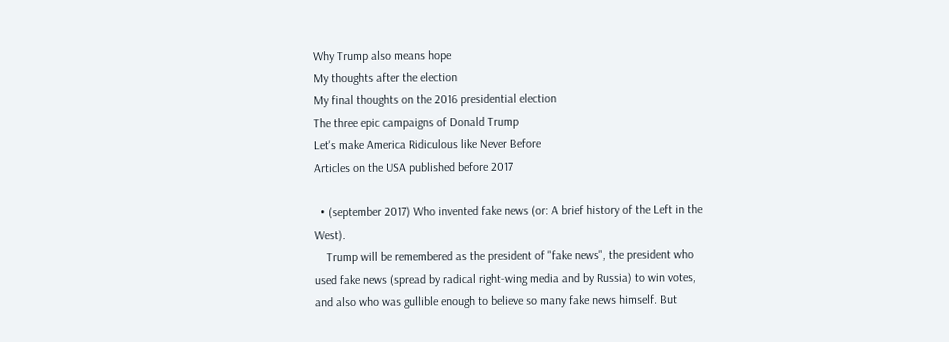Why Trump also means hope
My thoughts after the election
My final thoughts on the 2016 presidential election
The three epic campaigns of Donald Trump
Let's make America Ridiculous like Never Before
Articles on the USA published before 2017

  • (september 2017) Who invented fake news (or: A brief history of the Left in the West).
    Trump will be remembered as the president of "fake news", the president who used fake news (spread by radical right-wing media and by Russia) to win votes, and also who was gullible enough to believe so many fake news himself. But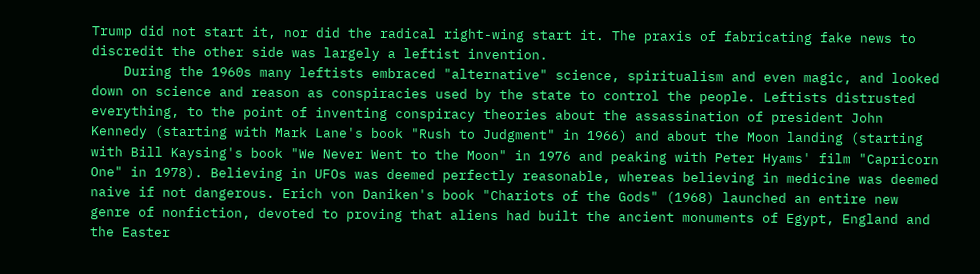Trump did not start it, nor did the radical right-wing start it. The praxis of fabricating fake news to discredit the other side was largely a leftist invention.
    During the 1960s many leftists embraced "alternative" science, spiritualism and even magic, and looked down on science and reason as conspiracies used by the state to control the people. Leftists distrusted everything, to the point of inventing conspiracy theories about the assassination of president John Kennedy (starting with Mark Lane's book "Rush to Judgment" in 1966) and about the Moon landing (starting with Bill Kaysing's book "We Never Went to the Moon" in 1976 and peaking with Peter Hyams' film "Capricorn One" in 1978). Believing in UFOs was deemed perfectly reasonable, whereas believing in medicine was deemed naive if not dangerous. Erich von Daniken's book "Chariots of the Gods" (1968) launched an entire new genre of nonfiction, devoted to proving that aliens had built the ancient monuments of Egypt, England and the Easter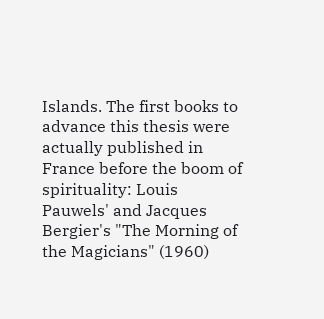Islands. The first books to advance this thesis were actually published in France before the boom of spirituality: Louis Pauwels' and Jacques Bergier's "The Morning of the Magicians" (1960)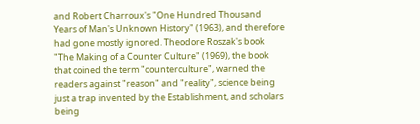and Robert Charroux's "One Hundred Thousand Years of Man's Unknown History" (1963), and therefore had gone mostly ignored. Theodore Roszak's book "The Making of a Counter Culture" (1969), the book that coined the term "counterculture", warned the readers against "reason" and "reality", science being just a trap invented by the Establishment, and scholars being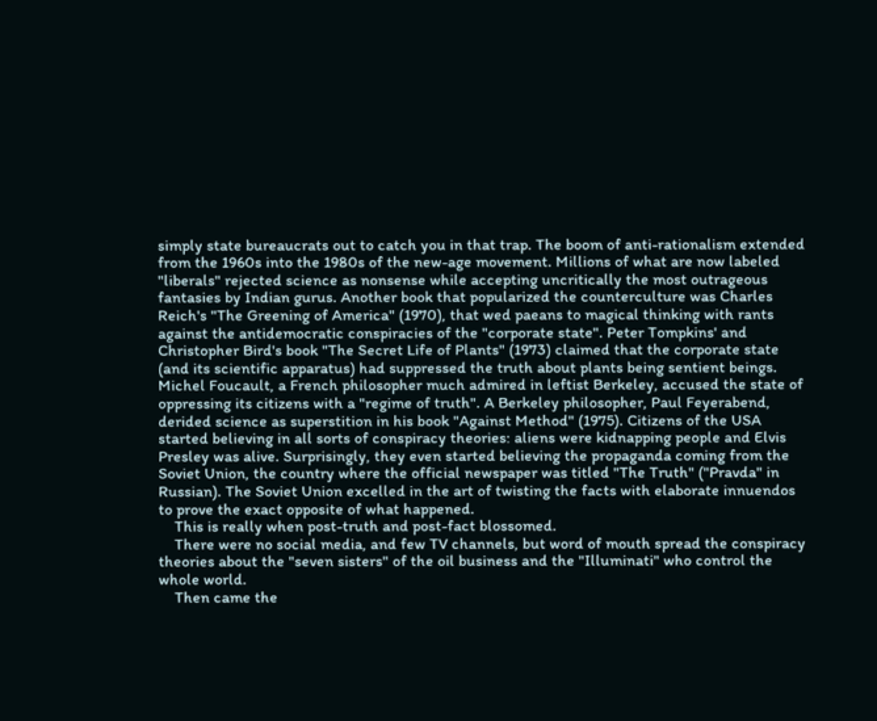simply state bureaucrats out to catch you in that trap. The boom of anti-rationalism extended from the 1960s into the 1980s of the new-age movement. Millions of what are now labeled "liberals" rejected science as nonsense while accepting uncritically the most outrageous fantasies by Indian gurus. Another book that popularized the counterculture was Charles Reich's "The Greening of America" (1970), that wed paeans to magical thinking with rants against the antidemocratic conspiracies of the "corporate state". Peter Tompkins' and Christopher Bird's book "The Secret Life of Plants" (1973) claimed that the corporate state (and its scientific apparatus) had suppressed the truth about plants being sentient beings. Michel Foucault, a French philosopher much admired in leftist Berkeley, accused the state of oppressing its citizens with a "regime of truth". A Berkeley philosopher, Paul Feyerabend, derided science as superstition in his book "Against Method" (1975). Citizens of the USA started believing in all sorts of conspiracy theories: aliens were kidnapping people and Elvis Presley was alive. Surprisingly, they even started believing the propaganda coming from the Soviet Union, the country where the official newspaper was titled "The Truth" ("Pravda" in Russian). The Soviet Union excelled in the art of twisting the facts with elaborate innuendos to prove the exact opposite of what happened.
    This is really when post-truth and post-fact blossomed.
    There were no social media, and few TV channels, but word of mouth spread the conspiracy theories about the "seven sisters" of the oil business and the "Illuminati" who control the whole world.
    Then came the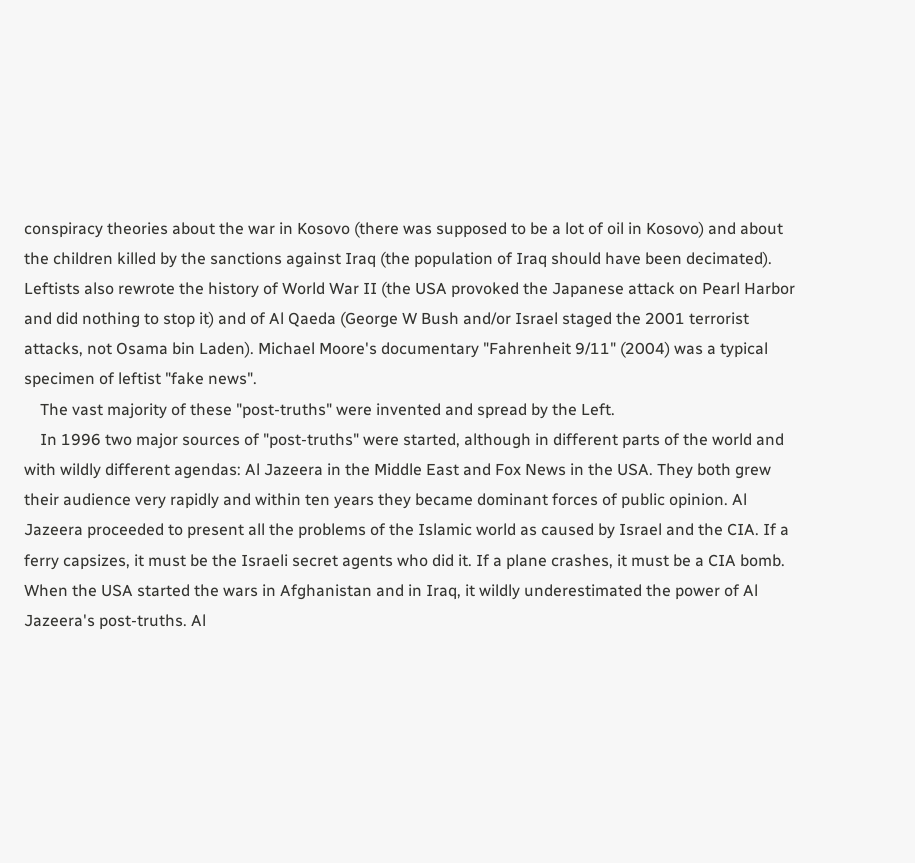conspiracy theories about the war in Kosovo (there was supposed to be a lot of oil in Kosovo) and about the children killed by the sanctions against Iraq (the population of Iraq should have been decimated). Leftists also rewrote the history of World War II (the USA provoked the Japanese attack on Pearl Harbor and did nothing to stop it) and of Al Qaeda (George W Bush and/or Israel staged the 2001 terrorist attacks, not Osama bin Laden). Michael Moore's documentary "Fahrenheit 9/11" (2004) was a typical specimen of leftist "fake news".
    The vast majority of these "post-truths" were invented and spread by the Left.
    In 1996 two major sources of "post-truths" were started, although in different parts of the world and with wildly different agendas: Al Jazeera in the Middle East and Fox News in the USA. They both grew their audience very rapidly and within ten years they became dominant forces of public opinion. Al Jazeera proceeded to present all the problems of the Islamic world as caused by Israel and the CIA. If a ferry capsizes, it must be the Israeli secret agents who did it. If a plane crashes, it must be a CIA bomb. When the USA started the wars in Afghanistan and in Iraq, it wildly underestimated the power of Al Jazeera's post-truths. Al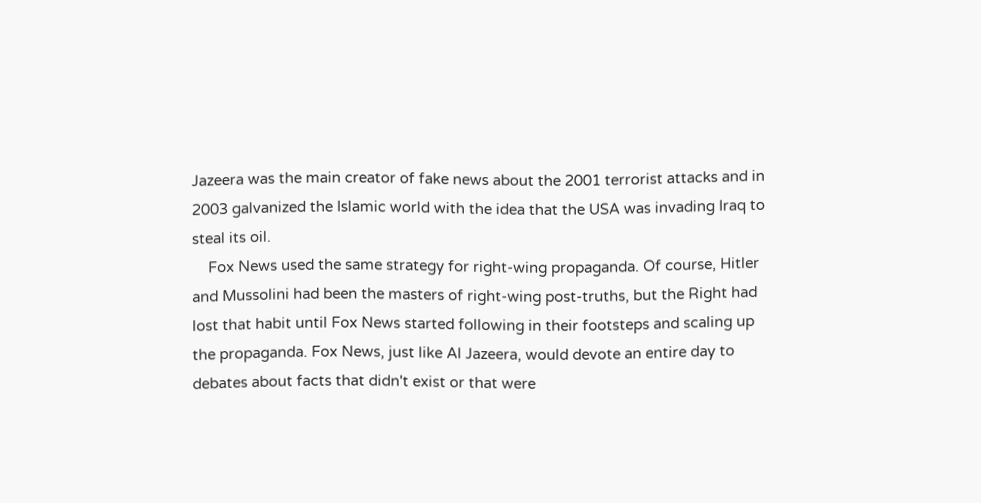Jazeera was the main creator of fake news about the 2001 terrorist attacks and in 2003 galvanized the Islamic world with the idea that the USA was invading Iraq to steal its oil.
    Fox News used the same strategy for right-wing propaganda. Of course, Hitler and Mussolini had been the masters of right-wing post-truths, but the Right had lost that habit until Fox News started following in their footsteps and scaling up the propaganda. Fox News, just like Al Jazeera, would devote an entire day to debates about facts that didn't exist or that were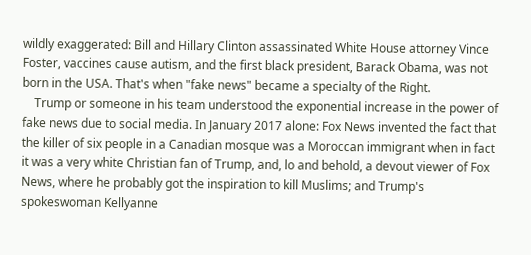wildly exaggerated: Bill and Hillary Clinton assassinated White House attorney Vince Foster, vaccines cause autism, and the first black president, Barack Obama, was not born in the USA. That's when "fake news" became a specialty of the Right.
    Trump or someone in his team understood the exponential increase in the power of fake news due to social media. In January 2017 alone: Fox News invented the fact that the killer of six people in a Canadian mosque was a Moroccan immigrant when in fact it was a very white Christian fan of Trump, and, lo and behold, a devout viewer of Fox News, where he probably got the inspiration to kill Muslims; and Trump's spokeswoman Kellyanne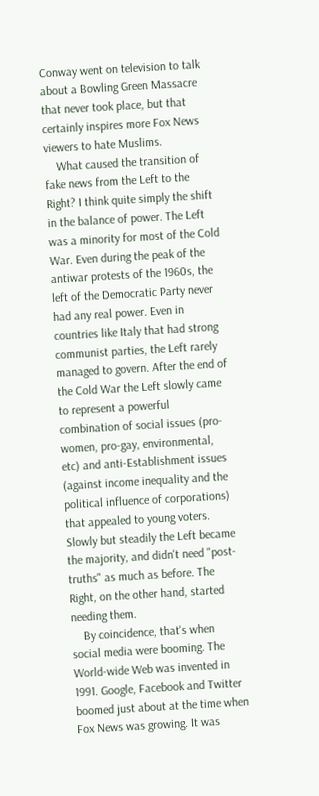Conway went on television to talk about a Bowling Green Massacre that never took place, but that certainly inspires more Fox News viewers to hate Muslims.
    What caused the transition of fake news from the Left to the Right? I think quite simply the shift in the balance of power. The Left was a minority for most of the Cold War. Even during the peak of the antiwar protests of the 1960s, the left of the Democratic Party never had any real power. Even in countries like Italy that had strong communist parties, the Left rarely managed to govern. After the end of the Cold War the Left slowly came to represent a powerful combination of social issues (pro-women, pro-gay, environmental, etc) and anti-Establishment issues (against income inequality and the political influence of corporations) that appealed to young voters. Slowly but steadily the Left became the majority, and didn't need "post-truths" as much as before. The Right, on the other hand, started needing them.
    By coincidence, that's when social media were booming. The World-wide Web was invented in 1991. Google, Facebook and Twitter boomed just about at the time when Fox News was growing. It was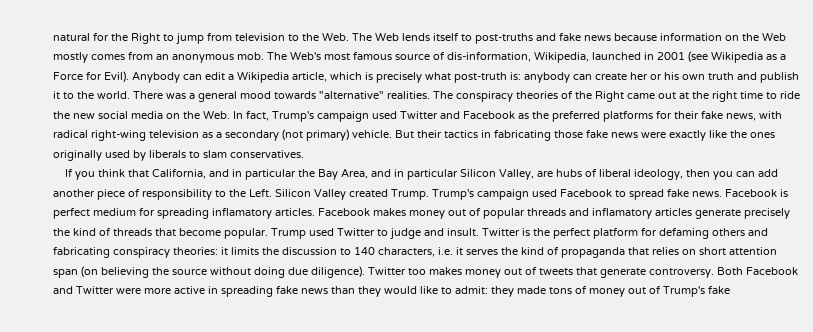natural for the Right to jump from television to the Web. The Web lends itself to post-truths and fake news because information on the Web mostly comes from an anonymous mob. The Web's most famous source of dis-information, Wikipedia, launched in 2001 (see Wikipedia as a Force for Evil). Anybody can edit a Wikipedia article, which is precisely what post-truth is: anybody can create her or his own truth and publish it to the world. There was a general mood towards "alternative" realities. The conspiracy theories of the Right came out at the right time to ride the new social media on the Web. In fact, Trump's campaign used Twitter and Facebook as the preferred platforms for their fake news, with radical right-wing television as a secondary (not primary) vehicle. But their tactics in fabricating those fake news were exactly like the ones originally used by liberals to slam conservatives.
    If you think that California, and in particular the Bay Area, and in particular Silicon Valley, are hubs of liberal ideology, then you can add another piece of responsibility to the Left. Silicon Valley created Trump. Trump's campaign used Facebook to spread fake news. Facebook is perfect medium for spreading inflamatory articles. Facebook makes money out of popular threads and inflamatory articles generate precisely the kind of threads that become popular. Trump used Twitter to judge and insult. Twitter is the perfect platform for defaming others and fabricating conspiracy theories: it limits the discussion to 140 characters, i.e. it serves the kind of propaganda that relies on short attention span (on believing the source without doing due diligence). Twitter too makes money out of tweets that generate controversy. Both Facebook and Twitter were more active in spreading fake news than they would like to admit: they made tons of money out of Trump's fake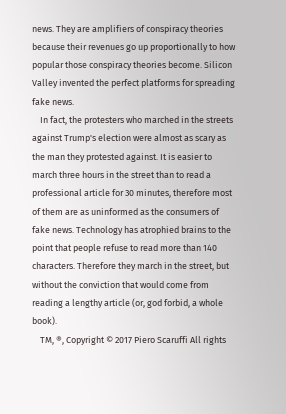news. They are amplifiers of conspiracy theories because their revenues go up proportionally to how popular those conspiracy theories become. Silicon Valley invented the perfect platforms for spreading fake news.
    In fact, the protesters who marched in the streets against Trump's election were almost as scary as the man they protested against. It is easier to march three hours in the street than to read a professional article for 30 minutes, therefore most of them are as uninformed as the consumers of fake news. Technology has atrophied brains to the point that people refuse to read more than 140 characters. Therefore they march in the street, but without the conviction that would come from reading a lengthy article (or, god forbid, a whole book).
    TM, ®, Copyright © 2017 Piero Scaruffi All rights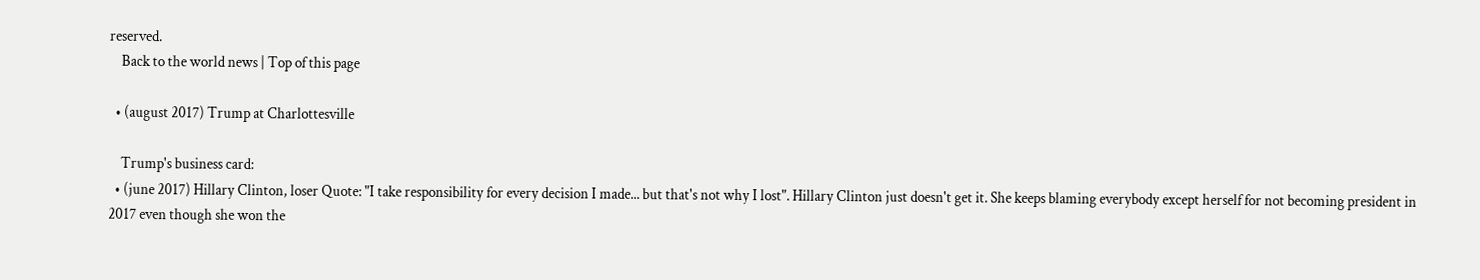reserved.
    Back to the world news | Top of this page

  • (august 2017) Trump at Charlottesville

    Trump's business card:
  • (june 2017) Hillary Clinton, loser Quote: "I take responsibility for every decision I made... but that's not why I lost". Hillary Clinton just doesn't get it. She keeps blaming everybody except herself for not becoming president in 2017 even though she won the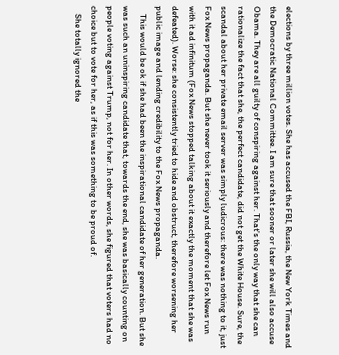elections by three million votes. She has accused the FBI, Russia, the New York Times and the Democratic National Committee. I am sure that sooner or later she will also accuse Obama. They are all guilty of conspiring against her. That's the only way that she can rationalize the fact that she, the perfect candidate, did not get the White House. Sure, the scandal about her private email server was simply ludicrous: there was nothing to it, just Fox News propaganda. But she never took it seriously and therefore let Fox News run with it ad infinitum (Fox News stopped talking about it exactly the moment that she was defeated). Worse: she consistently tried to hide and obstruct, therefore worsening her public image and lending credibility to the Fox News propaganda.
    This would be ok if she had been the inspirational candidate of her generation. But she was such an uninspiring candidate that, towards the end, she was basically counting on people voting against Trump, not for her. In other words, she figured that voters had no choice but to vote for her, as if this was something to be proud of.
    She totally ignored the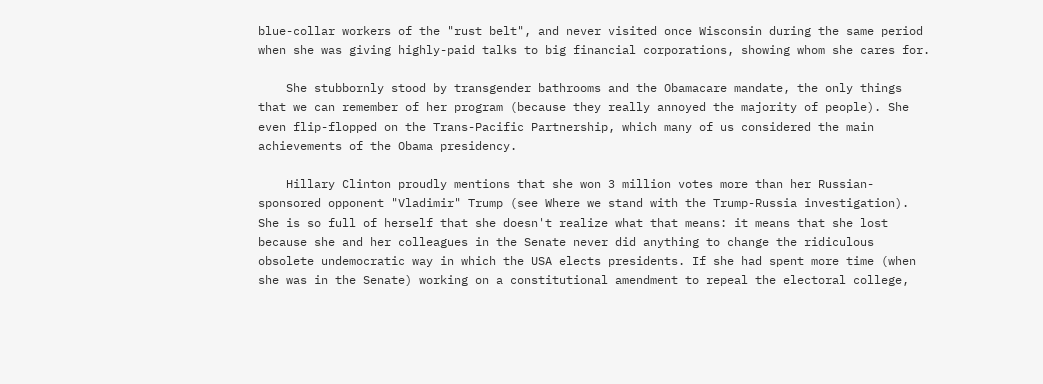blue-collar workers of the "rust belt", and never visited once Wisconsin during the same period when she was giving highly-paid talks to big financial corporations, showing whom she cares for.

    She stubbornly stood by transgender bathrooms and the Obamacare mandate, the only things that we can remember of her program (because they really annoyed the majority of people). She even flip-flopped on the Trans-Pacific Partnership, which many of us considered the main achievements of the Obama presidency.

    Hillary Clinton proudly mentions that she won 3 million votes more than her Russian-sponsored opponent "Vladimir" Trump (see Where we stand with the Trump-Russia investigation). She is so full of herself that she doesn't realize what that means: it means that she lost because she and her colleagues in the Senate never did anything to change the ridiculous obsolete undemocratic way in which the USA elects presidents. If she had spent more time (when she was in the Senate) working on a constitutional amendment to repeal the electoral college,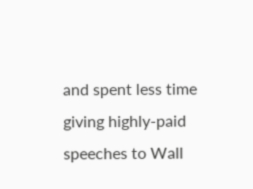and spent less time giving highly-paid speeches to Wall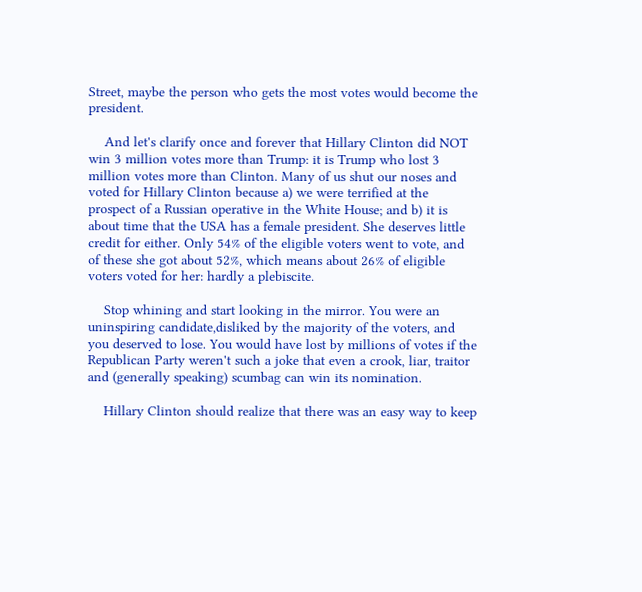Street, maybe the person who gets the most votes would become the president.

    And let's clarify once and forever that Hillary Clinton did NOT win 3 million votes more than Trump: it is Trump who lost 3 million votes more than Clinton. Many of us shut our noses and voted for Hillary Clinton because a) we were terrified at the prospect of a Russian operative in the White House; and b) it is about time that the USA has a female president. She deserves little credit for either. Only 54% of the eligible voters went to vote, and of these she got about 52%, which means about 26% of eligible voters voted for her: hardly a plebiscite.

    Stop whining and start looking in the mirror. You were an uninspiring candidate,disliked by the majority of the voters, and you deserved to lose. You would have lost by millions of votes if the Republican Party weren't such a joke that even a crook, liar, traitor and (generally speaking) scumbag can win its nomination.

    Hillary Clinton should realize that there was an easy way to keep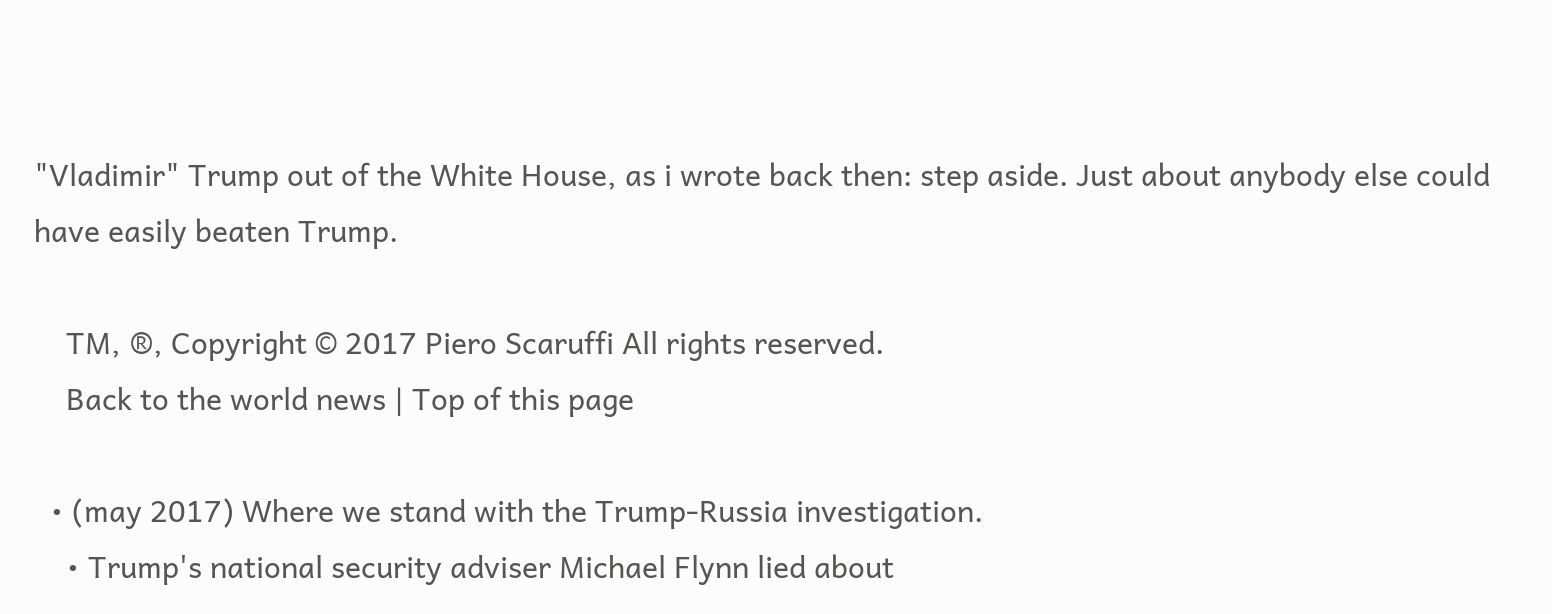"Vladimir" Trump out of the White House, as i wrote back then: step aside. Just about anybody else could have easily beaten Trump.

    TM, ®, Copyright © 2017 Piero Scaruffi All rights reserved.
    Back to the world news | Top of this page

  • (may 2017) Where we stand with the Trump-Russia investigation.
    • Trump's national security adviser Michael Flynn lied about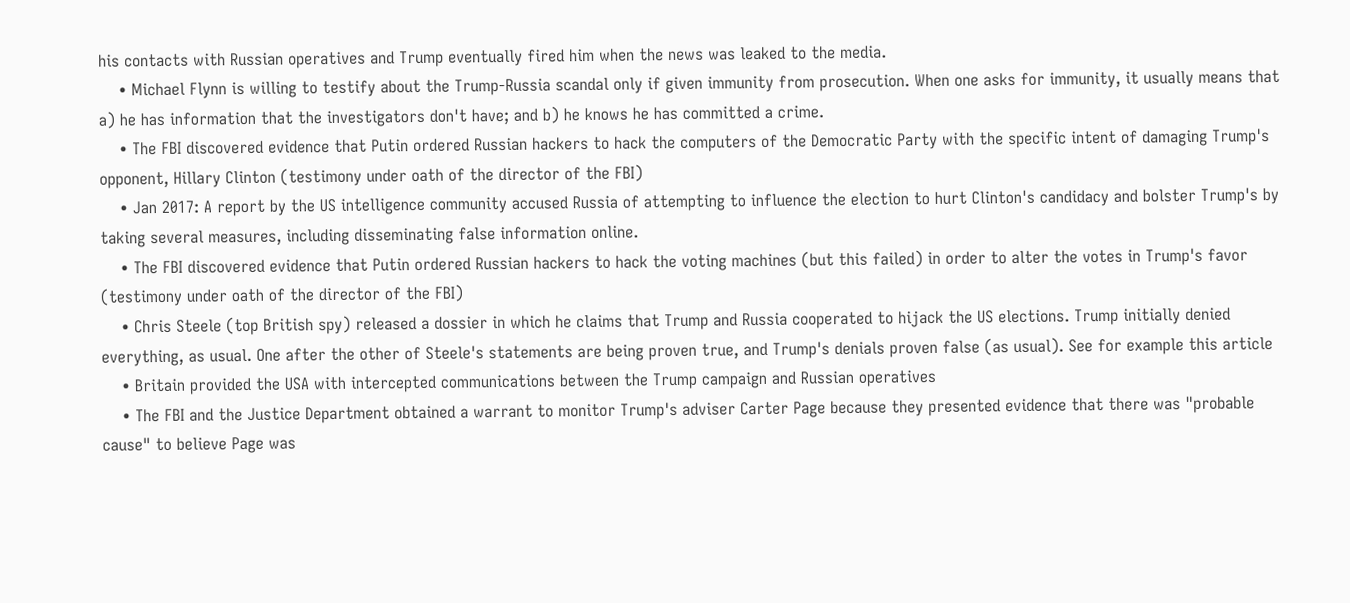his contacts with Russian operatives and Trump eventually fired him when the news was leaked to the media.
    • Michael Flynn is willing to testify about the Trump-Russia scandal only if given immunity from prosecution. When one asks for immunity, it usually means that a) he has information that the investigators don't have; and b) he knows he has committed a crime.
    • The FBI discovered evidence that Putin ordered Russian hackers to hack the computers of the Democratic Party with the specific intent of damaging Trump's opponent, Hillary Clinton (testimony under oath of the director of the FBI)
    • Jan 2017: A report by the US intelligence community accused Russia of attempting to influence the election to hurt Clinton's candidacy and bolster Trump's by taking several measures, including disseminating false information online.
    • The FBI discovered evidence that Putin ordered Russian hackers to hack the voting machines (but this failed) in order to alter the votes in Trump's favor (testimony under oath of the director of the FBI)
    • Chris Steele (top British spy) released a dossier in which he claims that Trump and Russia cooperated to hijack the US elections. Trump initially denied everything, as usual. One after the other of Steele's statements are being proven true, and Trump's denials proven false (as usual). See for example this article
    • Britain provided the USA with intercepted communications between the Trump campaign and Russian operatives
    • The FBI and the Justice Department obtained a warrant to monitor Trump's adviser Carter Page because they presented evidence that there was "probable cause" to believe Page was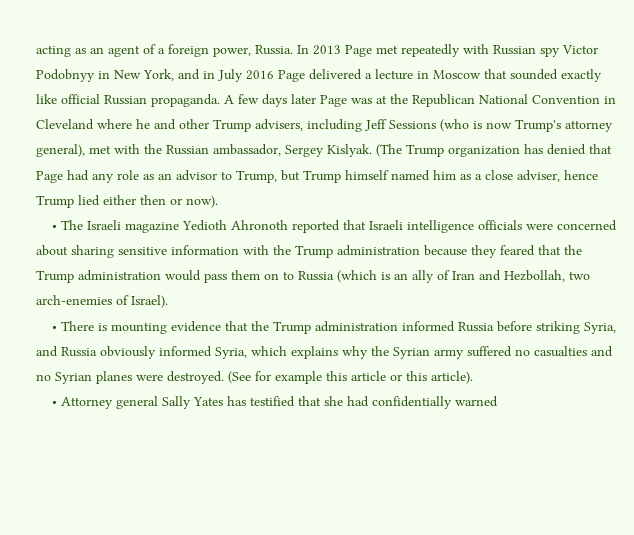acting as an agent of a foreign power, Russia. In 2013 Page met repeatedly with Russian spy Victor Podobnyy in New York, and in July 2016 Page delivered a lecture in Moscow that sounded exactly like official Russian propaganda. A few days later Page was at the Republican National Convention in Cleveland where he and other Trump advisers, including Jeff Sessions (who is now Trump's attorney general), met with the Russian ambassador, Sergey Kislyak. (The Trump organization has denied that Page had any role as an advisor to Trump, but Trump himself named him as a close adviser, hence Trump lied either then or now).
    • The Israeli magazine Yedioth Ahronoth reported that Israeli intelligence officials were concerned about sharing sensitive information with the Trump administration because they feared that the Trump administration would pass them on to Russia (which is an ally of Iran and Hezbollah, two arch-enemies of Israel).
    • There is mounting evidence that the Trump administration informed Russia before striking Syria, and Russia obviously informed Syria, which explains why the Syrian army suffered no casualties and no Syrian planes were destroyed. (See for example this article or this article).
    • Attorney general Sally Yates has testified that she had confidentially warned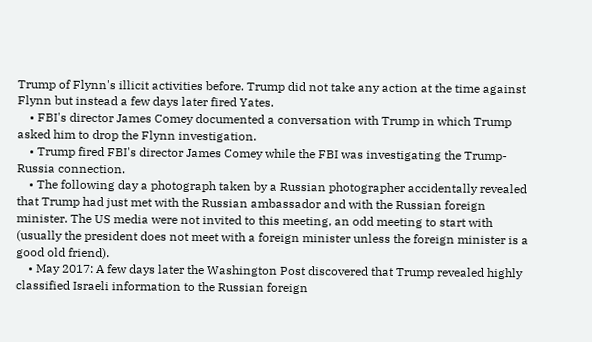Trump of Flynn's illicit activities before. Trump did not take any action at the time against Flynn but instead a few days later fired Yates.
    • FBI's director James Comey documented a conversation with Trump in which Trump asked him to drop the Flynn investigation.
    • Trump fired FBI's director James Comey while the FBI was investigating the Trump-Russia connection.
    • The following day a photograph taken by a Russian photographer accidentally revealed that Trump had just met with the Russian ambassador and with the Russian foreign minister. The US media were not invited to this meeting, an odd meeting to start with (usually the president does not meet with a foreign minister unless the foreign minister is a good old friend).
    • May 2017: A few days later the Washington Post discovered that Trump revealed highly classified Israeli information to the Russian foreign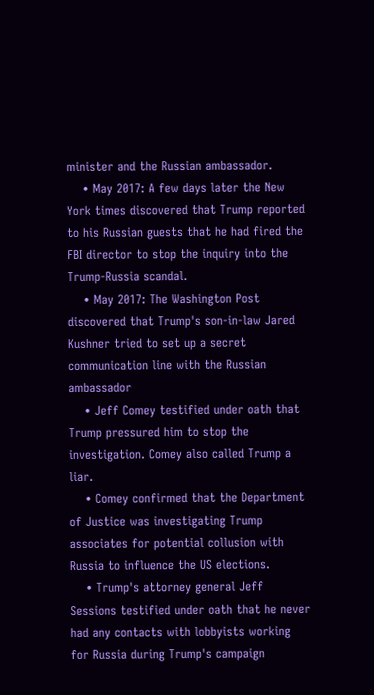minister and the Russian ambassador.
    • May 2017: A few days later the New York times discovered that Trump reported to his Russian guests that he had fired the FBI director to stop the inquiry into the Trump-Russia scandal.
    • May 2017: The Washington Post discovered that Trump's son-in-law Jared Kushner tried to set up a secret communication line with the Russian ambassador
    • Jeff Comey testified under oath that Trump pressured him to stop the investigation. Comey also called Trump a liar.
    • Comey confirmed that the Department of Justice was investigating Trump associates for potential collusion with Russia to influence the US elections.
    • Trump's attorney general Jeff Sessions testified under oath that he never had any contacts with lobbyists working for Russia during Trump's campaign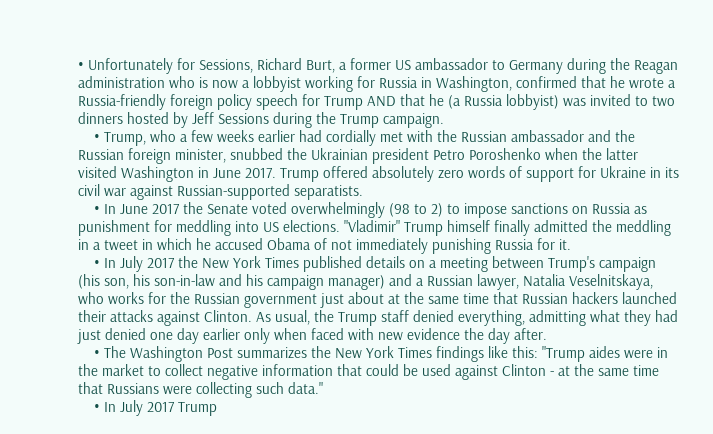• Unfortunately for Sessions, Richard Burt, a former US ambassador to Germany during the Reagan administration who is now a lobbyist working for Russia in Washington, confirmed that he wrote a Russia-friendly foreign policy speech for Trump AND that he (a Russia lobbyist) was invited to two dinners hosted by Jeff Sessions during the Trump campaign.
    • Trump, who a few weeks earlier had cordially met with the Russian ambassador and the Russian foreign minister, snubbed the Ukrainian president Petro Poroshenko when the latter visited Washington in June 2017. Trump offered absolutely zero words of support for Ukraine in its civil war against Russian-supported separatists.
    • In June 2017 the Senate voted overwhelmingly (98 to 2) to impose sanctions on Russia as punishment for meddling into US elections. "Vladimir" Trump himself finally admitted the meddling in a tweet in which he accused Obama of not immediately punishing Russia for it.
    • In July 2017 the New York Times published details on a meeting between Trump's campaign (his son, his son-in-law and his campaign manager) and a Russian lawyer, Natalia Veselnitskaya, who works for the Russian government just about at the same time that Russian hackers launched their attacks against Clinton. As usual, the Trump staff denied everything, admitting what they had just denied one day earlier only when faced with new evidence the day after.
    • The Washington Post summarizes the New York Times findings like this: "Trump aides were in the market to collect negative information that could be used against Clinton - at the same time that Russians were collecting such data."
    • In July 2017 Trump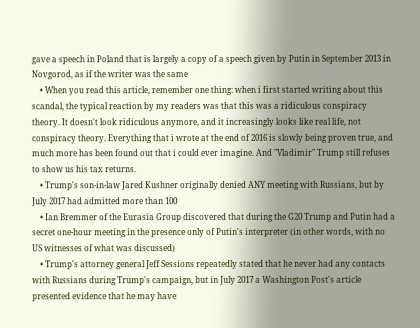gave a speech in Poland that is largely a copy of a speech given by Putin in September 2013 in Novgorod, as if the writer was the same
    • When you read this article, remember one thing: when i first started writing about this scandal, the typical reaction by my readers was that this was a ridiculous conspiracy theory. It doesn't look ridiculous anymore, and it increasingly looks like real life, not conspiracy theory. Everything that i wrote at the end of 2016 is slowly being proven true, and much more has been found out that i could ever imagine. And "Vladimir" Trump still refuses to show us his tax returns.
    • Trump's son-in-law Jared Kushner originally denied ANY meeting with Russians, but by July 2017 had admitted more than 100
    • Ian Bremmer of the Eurasia Group discovered that during the G20 Trump and Putin had a secret one-hour meeting in the presence only of Putin's interpreter (in other words, with no US witnesses of what was discussed)
    • Trump's attorney general Jeff Sessions repeatedly stated that he never had any contacts with Russians during Trump's campaign, but in July 2017 a Washington Post's article presented evidence that he may have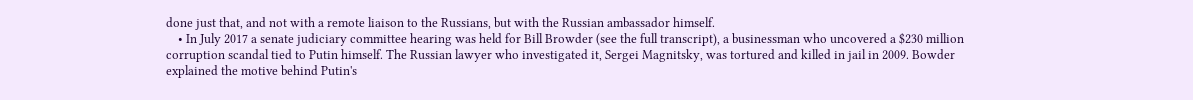done just that, and not with a remote liaison to the Russians, but with the Russian ambassador himself.
    • In July 2017 a senate judiciary committee hearing was held for Bill Browder (see the full transcript), a businessman who uncovered a $230 million corruption scandal tied to Putin himself. The Russian lawyer who investigated it, Sergei Magnitsky, was tortured and killed in jail in 2009. Bowder explained the motive behind Putin's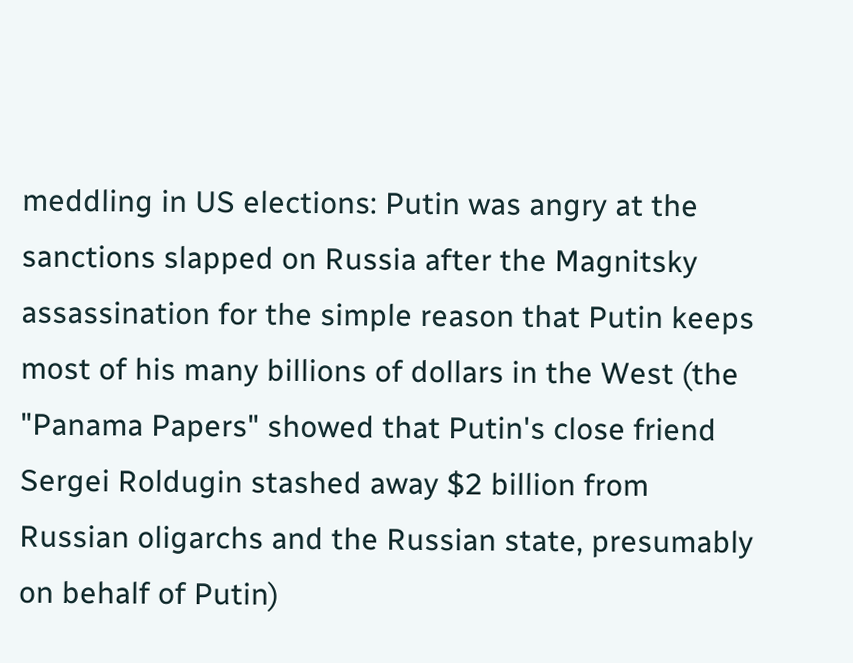meddling in US elections: Putin was angry at the sanctions slapped on Russia after the Magnitsky assassination for the simple reason that Putin keeps most of his many billions of dollars in the West (the "Panama Papers" showed that Putin's close friend Sergei Roldugin stashed away $2 billion from Russian oligarchs and the Russian state, presumably on behalf of Putin)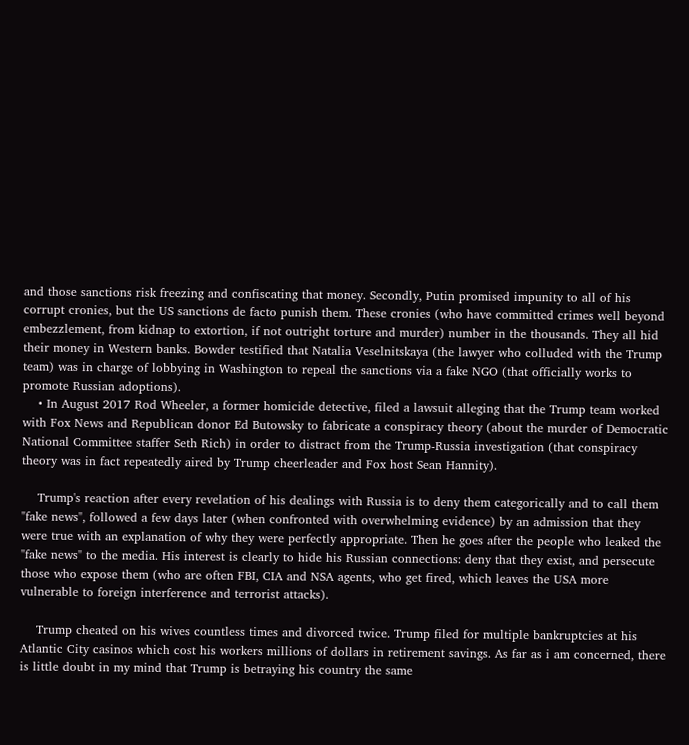and those sanctions risk freezing and confiscating that money. Secondly, Putin promised impunity to all of his corrupt cronies, but the US sanctions de facto punish them. These cronies (who have committed crimes well beyond embezzlement, from kidnap to extortion, if not outright torture and murder) number in the thousands. They all hid their money in Western banks. Bowder testified that Natalia Veselnitskaya (the lawyer who colluded with the Trump team) was in charge of lobbying in Washington to repeal the sanctions via a fake NGO (that officially works to promote Russian adoptions).
    • In August 2017 Rod Wheeler, a former homicide detective, filed a lawsuit alleging that the Trump team worked with Fox News and Republican donor Ed Butowsky to fabricate a conspiracy theory (about the murder of Democratic National Committee staffer Seth Rich) in order to distract from the Trump-Russia investigation (that conspiracy theory was in fact repeatedly aired by Trump cheerleader and Fox host Sean Hannity).

    Trump's reaction after every revelation of his dealings with Russia is to deny them categorically and to call them "fake news", followed a few days later (when confronted with overwhelming evidence) by an admission that they were true with an explanation of why they were perfectly appropriate. Then he goes after the people who leaked the "fake news" to the media. His interest is clearly to hide his Russian connections: deny that they exist, and persecute those who expose them (who are often FBI, CIA and NSA agents, who get fired, which leaves the USA more vulnerable to foreign interference and terrorist attacks).

    Trump cheated on his wives countless times and divorced twice. Trump filed for multiple bankruptcies at his Atlantic City casinos which cost his workers millions of dollars in retirement savings. As far as i am concerned, there is little doubt in my mind that Trump is betraying his country the same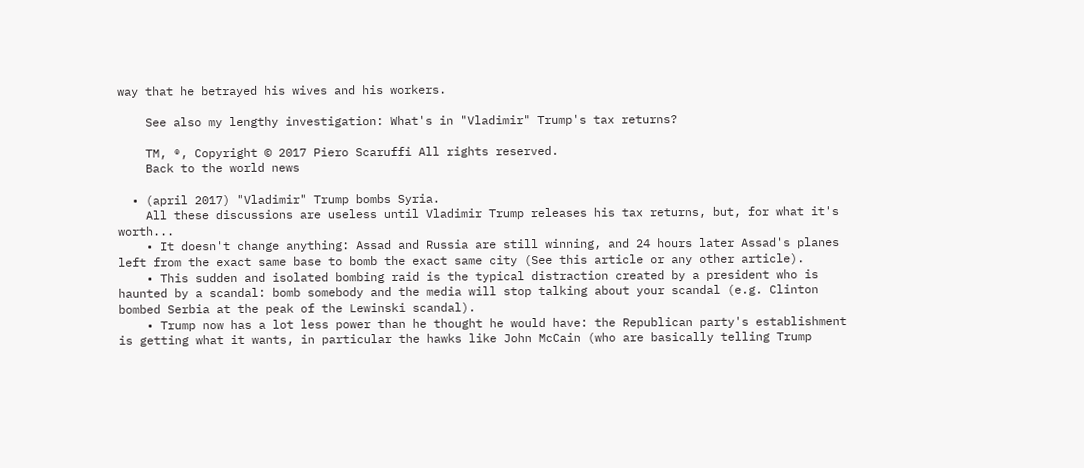way that he betrayed his wives and his workers.

    See also my lengthy investigation: What's in "Vladimir" Trump's tax returns?

    TM, ®, Copyright © 2017 Piero Scaruffi All rights reserved.
    Back to the world news

  • (april 2017) "Vladimir" Trump bombs Syria.
    All these discussions are useless until Vladimir Trump releases his tax returns, but, for what it's worth...
    • It doesn't change anything: Assad and Russia are still winning, and 24 hours later Assad's planes left from the exact same base to bomb the exact same city (See this article or any other article).
    • This sudden and isolated bombing raid is the typical distraction created by a president who is haunted by a scandal: bomb somebody and the media will stop talking about your scandal (e.g. Clinton bombed Serbia at the peak of the Lewinski scandal).
    • Trump now has a lot less power than he thought he would have: the Republican party's establishment is getting what it wants, in particular the hawks like John McCain (who are basically telling Trump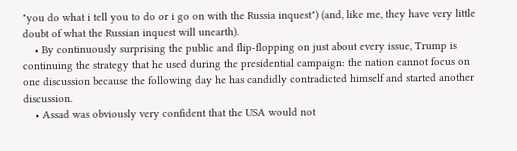"you do what i tell you to do or i go on with the Russia inquest") (and, like me, they have very little doubt of what the Russian inquest will unearth).
    • By continuously surprising the public and flip-flopping on just about every issue, Trump is continuing the strategy that he used during the presidential campaign: the nation cannot focus on one discussion because the following day he has candidly contradicted himself and started another discussion.
    • Assad was obviously very confident that the USA would not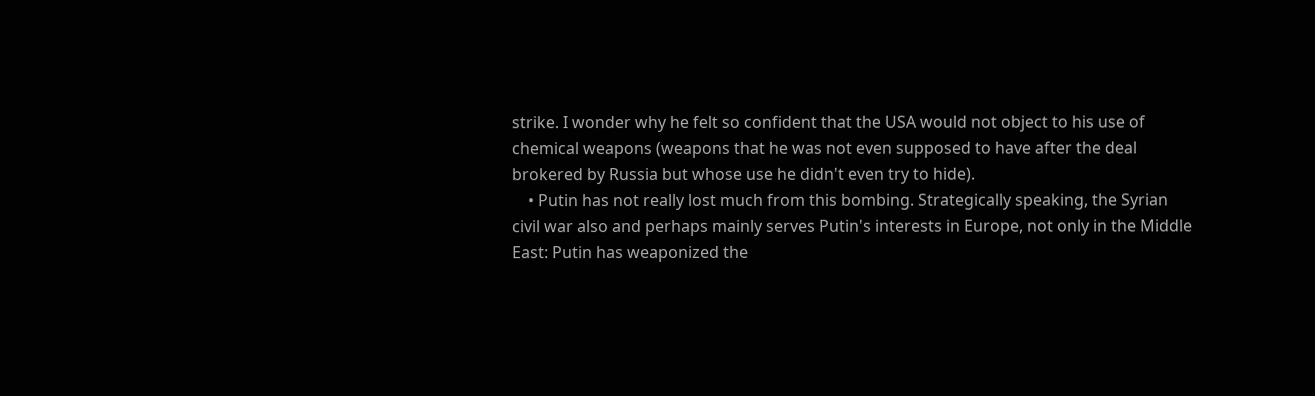strike. I wonder why he felt so confident that the USA would not object to his use of chemical weapons (weapons that he was not even supposed to have after the deal brokered by Russia but whose use he didn't even try to hide).
    • Putin has not really lost much from this bombing. Strategically speaking, the Syrian civil war also and perhaps mainly serves Putin's interests in Europe, not only in the Middle East: Putin has weaponized the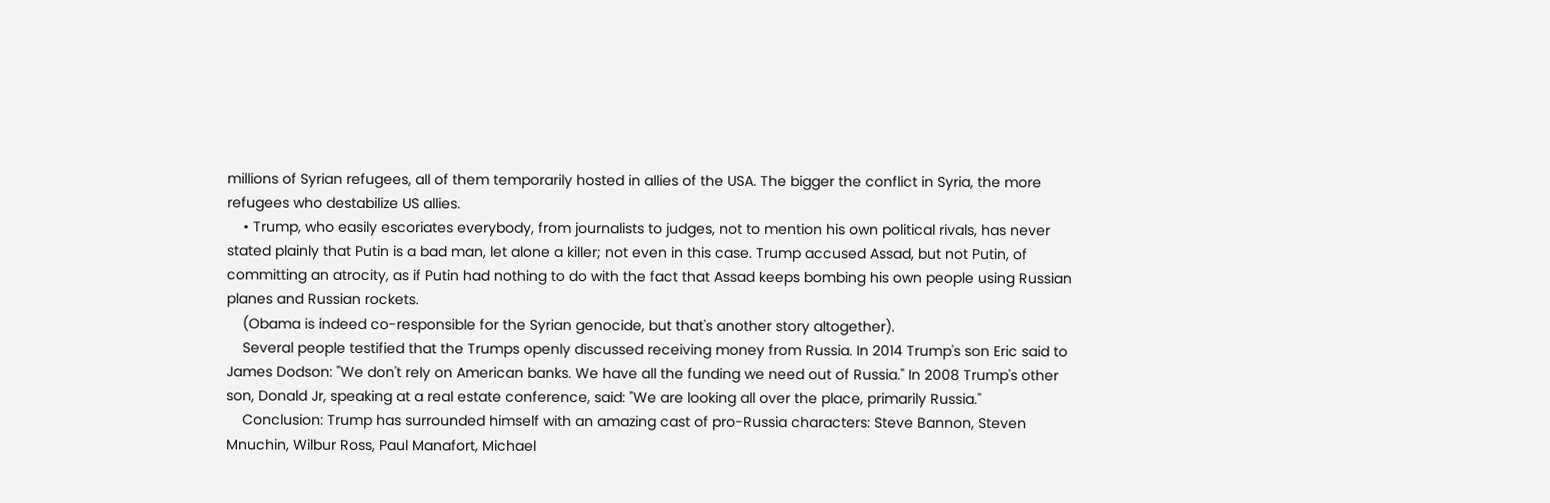millions of Syrian refugees, all of them temporarily hosted in allies of the USA. The bigger the conflict in Syria, the more refugees who destabilize US allies.
    • Trump, who easily escoriates everybody, from journalists to judges, not to mention his own political rivals, has never stated plainly that Putin is a bad man, let alone a killer; not even in this case. Trump accused Assad, but not Putin, of committing an atrocity, as if Putin had nothing to do with the fact that Assad keeps bombing his own people using Russian planes and Russian rockets.
    (Obama is indeed co-responsible for the Syrian genocide, but that's another story altogether).
    Several people testified that the Trumps openly discussed receiving money from Russia. In 2014 Trump's son Eric said to James Dodson: "We don't rely on American banks. We have all the funding we need out of Russia." In 2008 Trump's other son, Donald Jr, speaking at a real estate conference, said: "We are looking all over the place, primarily Russia."
    Conclusion: Trump has surrounded himself with an amazing cast of pro-Russia characters: Steve Bannon, Steven Mnuchin, Wilbur Ross, Paul Manafort, Michael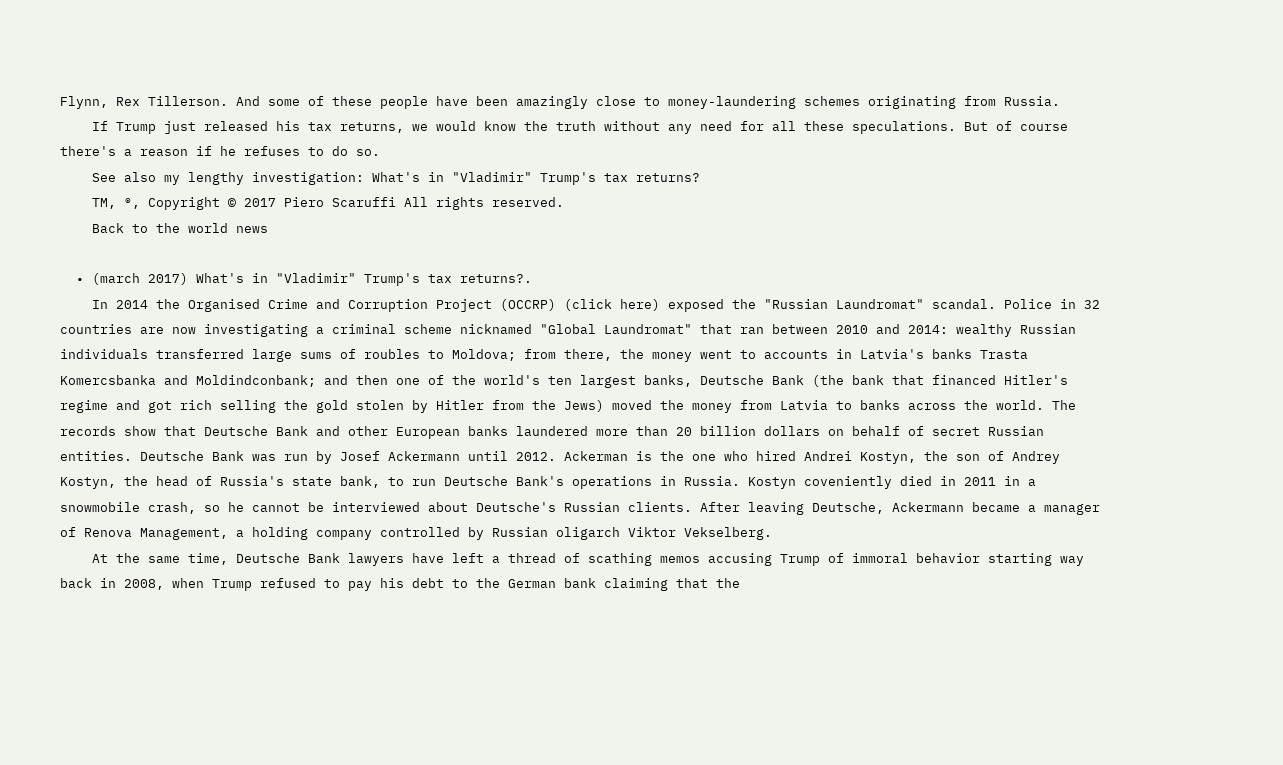Flynn, Rex Tillerson. And some of these people have been amazingly close to money-laundering schemes originating from Russia.
    If Trump just released his tax returns, we would know the truth without any need for all these speculations. But of course there's a reason if he refuses to do so.
    See also my lengthy investigation: What's in "Vladimir" Trump's tax returns?
    TM, ®, Copyright © 2017 Piero Scaruffi All rights reserved.
    Back to the world news

  • (march 2017) What's in "Vladimir" Trump's tax returns?.
    In 2014 the Organised Crime and Corruption Project (OCCRP) (click here) exposed the "Russian Laundromat" scandal. Police in 32 countries are now investigating a criminal scheme nicknamed "Global Laundromat" that ran between 2010 and 2014: wealthy Russian individuals transferred large sums of roubles to Moldova; from there, the money went to accounts in Latvia's banks Trasta Komercsbanka and Moldindconbank; and then one of the world's ten largest banks, Deutsche Bank (the bank that financed Hitler's regime and got rich selling the gold stolen by Hitler from the Jews) moved the money from Latvia to banks across the world. The records show that Deutsche Bank and other European banks laundered more than 20 billion dollars on behalf of secret Russian entities. Deutsche Bank was run by Josef Ackermann until 2012. Ackerman is the one who hired Andrei Kostyn, the son of Andrey Kostyn, the head of Russia's state bank, to run Deutsche Bank's operations in Russia. Kostyn coveniently died in 2011 in a snowmobile crash, so he cannot be interviewed about Deutsche's Russian clients. After leaving Deutsche, Ackermann became a manager of Renova Management, a holding company controlled by Russian oligarch Viktor Vekselberg.
    At the same time, Deutsche Bank lawyers have left a thread of scathing memos accusing Trump of immoral behavior starting way back in 2008, when Trump refused to pay his debt to the German bank claiming that the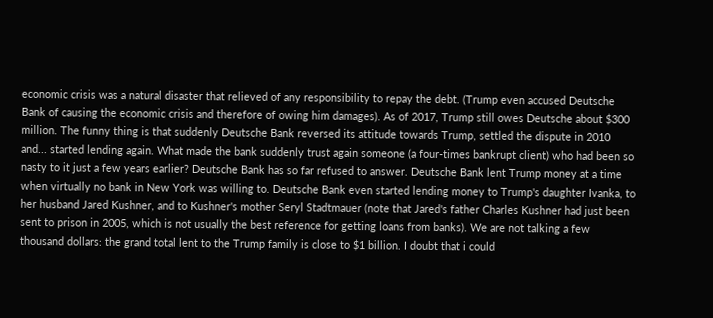economic crisis was a natural disaster that relieved of any responsibility to repay the debt. (Trump even accused Deutsche Bank of causing the economic crisis and therefore of owing him damages). As of 2017, Trump still owes Deutsche about $300 million. The funny thing is that suddenly Deutsche Bank reversed its attitude towards Trump, settled the dispute in 2010 and... started lending again. What made the bank suddenly trust again someone (a four-times bankrupt client) who had been so nasty to it just a few years earlier? Deutsche Bank has so far refused to answer. Deutsche Bank lent Trump money at a time when virtually no bank in New York was willing to. Deutsche Bank even started lending money to Trump's daughter Ivanka, to her husband Jared Kushner, and to Kushner's mother Seryl Stadtmauer (note that Jared's father Charles Kushner had just been sent to prison in 2005, which is not usually the best reference for getting loans from banks). We are not talking a few thousand dollars: the grand total lent to the Trump family is close to $1 billion. I doubt that i could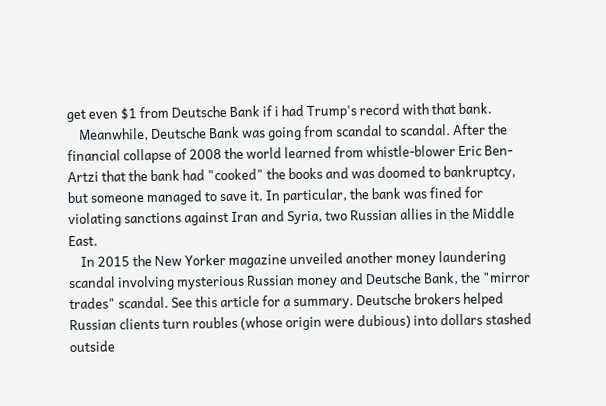get even $1 from Deutsche Bank if i had Trump's record with that bank.
    Meanwhile, Deutsche Bank was going from scandal to scandal. After the financial collapse of 2008 the world learned from whistle-blower Eric Ben-Artzi that the bank had "cooked" the books and was doomed to bankruptcy, but someone managed to save it. In particular, the bank was fined for violating sanctions against Iran and Syria, two Russian allies in the Middle East.
    In 2015 the New Yorker magazine unveiled another money laundering scandal involving mysterious Russian money and Deutsche Bank, the "mirror trades" scandal. See this article for a summary. Deutsche brokers helped Russian clients turn roubles (whose origin were dubious) into dollars stashed outside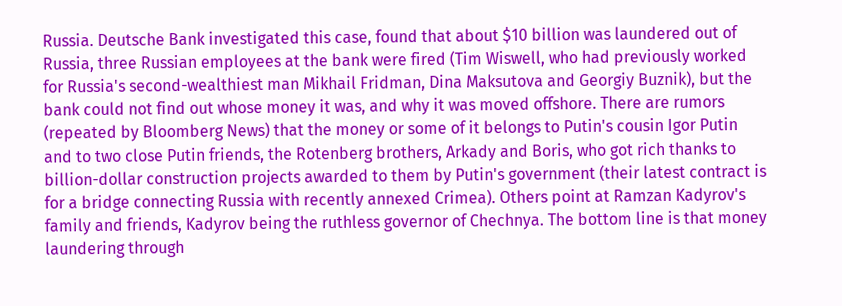Russia. Deutsche Bank investigated this case, found that about $10 billion was laundered out of Russia, three Russian employees at the bank were fired (Tim Wiswell, who had previously worked for Russia's second-wealthiest man Mikhail Fridman, Dina Maksutova and Georgiy Buznik), but the bank could not find out whose money it was, and why it was moved offshore. There are rumors (repeated by Bloomberg News) that the money or some of it belongs to Putin's cousin Igor Putin and to two close Putin friends, the Rotenberg brothers, Arkady and Boris, who got rich thanks to billion-dollar construction projects awarded to them by Putin's government (their latest contract is for a bridge connecting Russia with recently annexed Crimea). Others point at Ramzan Kadyrov's family and friends, Kadyrov being the ruthless governor of Chechnya. The bottom line is that money laundering through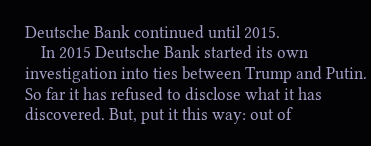Deutsche Bank continued until 2015.
    In 2015 Deutsche Bank started its own investigation into ties between Trump and Putin. So far it has refused to disclose what it has discovered. But, put it this way: out of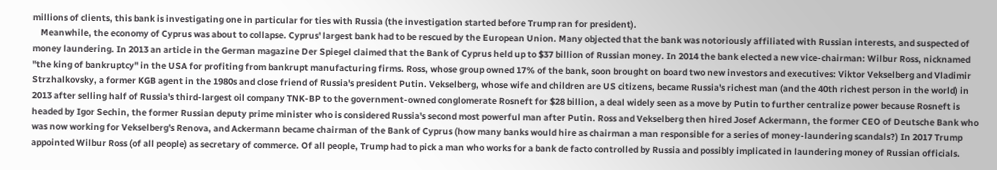millions of clients, this bank is investigating one in particular for ties with Russia (the investigation started before Trump ran for president).
    Meanwhile, the economy of Cyprus was about to collapse. Cyprus' largest bank had to be rescued by the European Union. Many objected that the bank was notoriously affiliated with Russian interests, and suspected of money laundering. In 2013 an article in the German magazine Der Spiegel claimed that the Bank of Cyprus held up to $37 billion of Russian money. In 2014 the bank elected a new vice-chairman: Wilbur Ross, nicknamed "the king of bankruptcy" in the USA for profiting from bankrupt manufacturing firms. Ross, whose group owned 17% of the bank, soon brought on board two new investors and executives: Viktor Vekselberg and Vladimir Strzhalkovsky, a former KGB agent in the 1980s and close friend of Russia's president Putin. Vekselberg, whose wife and children are US citizens, became Russia's richest man (and the 40th richest person in the world) in 2013 after selling half of Russia's third-largest oil company TNK-BP to the government-owned conglomerate Rosneft for $28 billion, a deal widely seen as a move by Putin to further centralize power because Rosneft is headed by Igor Sechin, the former Russian deputy prime minister who is considered Russia's second most powerful man after Putin. Ross and Vekselberg then hired Josef Ackermann, the former CEO of Deutsche Bank who was now working for Vekselberg's Renova, and Ackermann became chairman of the Bank of Cyprus (how many banks would hire as chairman a man responsible for a series of money-laundering scandals?) In 2017 Trump appointed Wilbur Ross (of all people) as secretary of commerce. Of all people, Trump had to pick a man who works for a bank de facto controlled by Russia and possibly implicated in laundering money of Russian officials.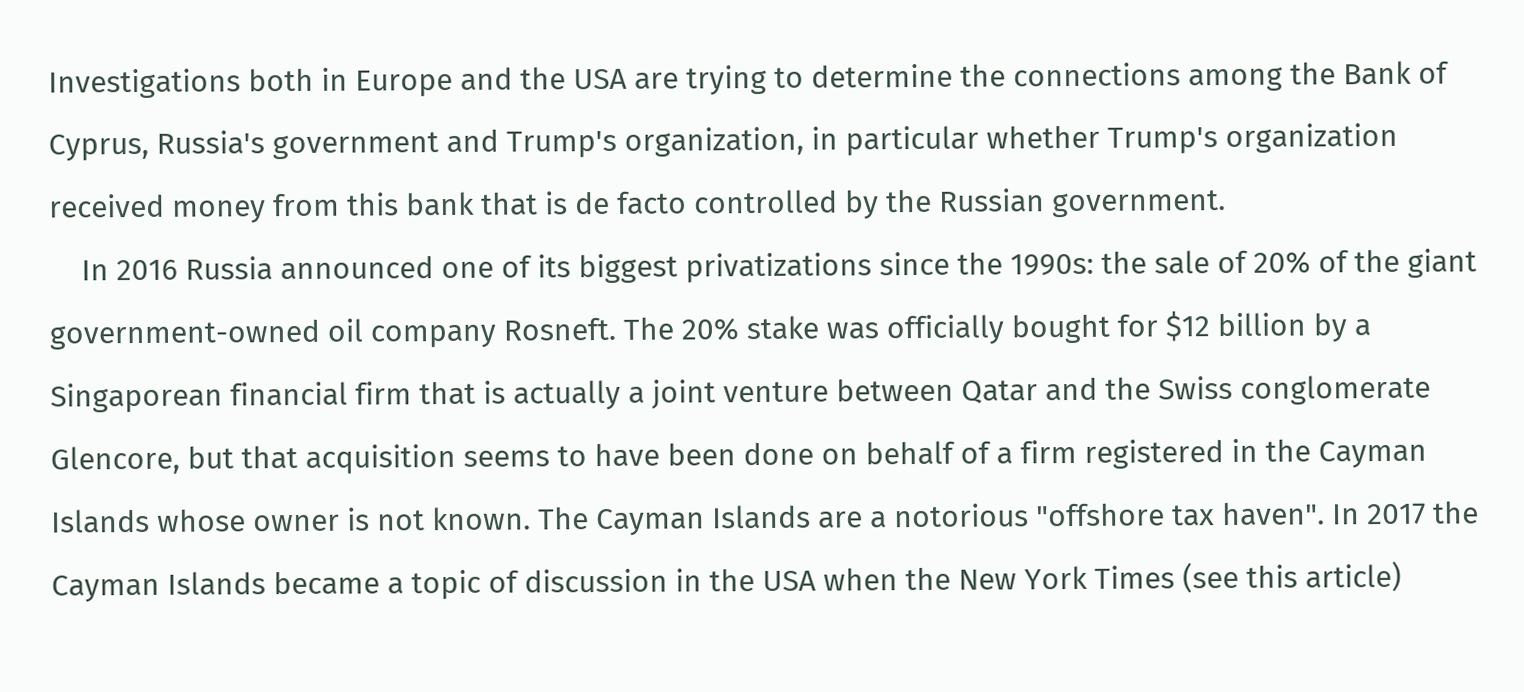Investigations both in Europe and the USA are trying to determine the connections among the Bank of Cyprus, Russia's government and Trump's organization, in particular whether Trump's organization received money from this bank that is de facto controlled by the Russian government.
    In 2016 Russia announced one of its biggest privatizations since the 1990s: the sale of 20% of the giant government-owned oil company Rosneft. The 20% stake was officially bought for $12 billion by a Singaporean financial firm that is actually a joint venture between Qatar and the Swiss conglomerate Glencore, but that acquisition seems to have been done on behalf of a firm registered in the Cayman Islands whose owner is not known. The Cayman Islands are a notorious "offshore tax haven". In 2017 the Cayman Islands became a topic of discussion in the USA when the New York Times (see this article)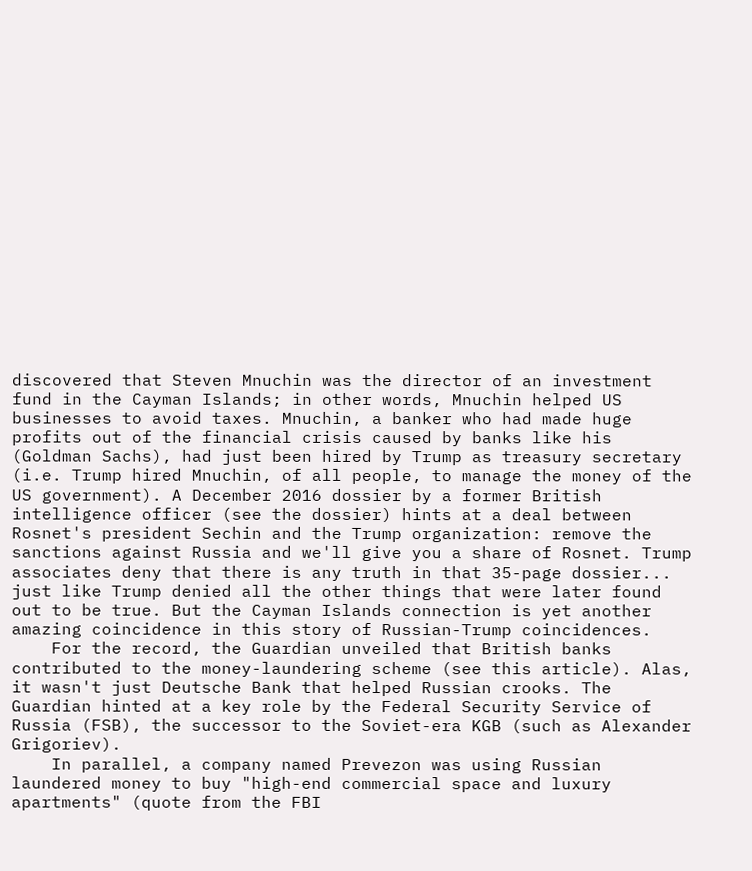discovered that Steven Mnuchin was the director of an investment fund in the Cayman Islands; in other words, Mnuchin helped US businesses to avoid taxes. Mnuchin, a banker who had made huge profits out of the financial crisis caused by banks like his (Goldman Sachs), had just been hired by Trump as treasury secretary (i.e. Trump hired Mnuchin, of all people, to manage the money of the US government). A December 2016 dossier by a former British intelligence officer (see the dossier) hints at a deal between Rosnet's president Sechin and the Trump organization: remove the sanctions against Russia and we'll give you a share of Rosnet. Trump associates deny that there is any truth in that 35-page dossier... just like Trump denied all the other things that were later found out to be true. But the Cayman Islands connection is yet another amazing coincidence in this story of Russian-Trump coincidences.
    For the record, the Guardian unveiled that British banks contributed to the money-laundering scheme (see this article). Alas, it wasn't just Deutsche Bank that helped Russian crooks. The Guardian hinted at a key role by the Federal Security Service of Russia (FSB), the successor to the Soviet-era KGB (such as Alexander Grigoriev).
    In parallel, a company named Prevezon was using Russian laundered money to buy "high-end commercial space and luxury apartments" (quote from the FBI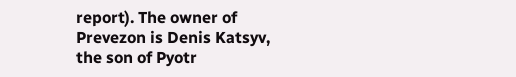report). The owner of Prevezon is Denis Katsyv, the son of Pyotr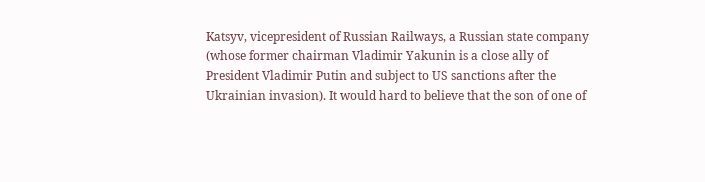Katsyv, vicepresident of Russian Railways, a Russian state company (whose former chairman Vladimir Yakunin is a close ally of President Vladimir Putin and subject to US sanctions after the Ukrainian invasion). It would hard to believe that the son of one of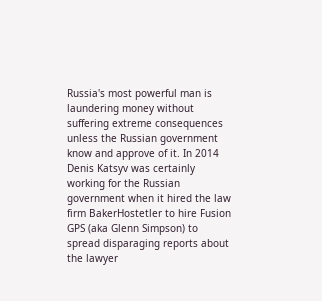Russia's most powerful man is laundering money without suffering extreme consequences unless the Russian government know and approve of it. In 2014 Denis Katsyv was certainly working for the Russian government when it hired the law firm BakerHostetler to hire Fusion GPS (aka Glenn Simpson) to spread disparaging reports about the lawyer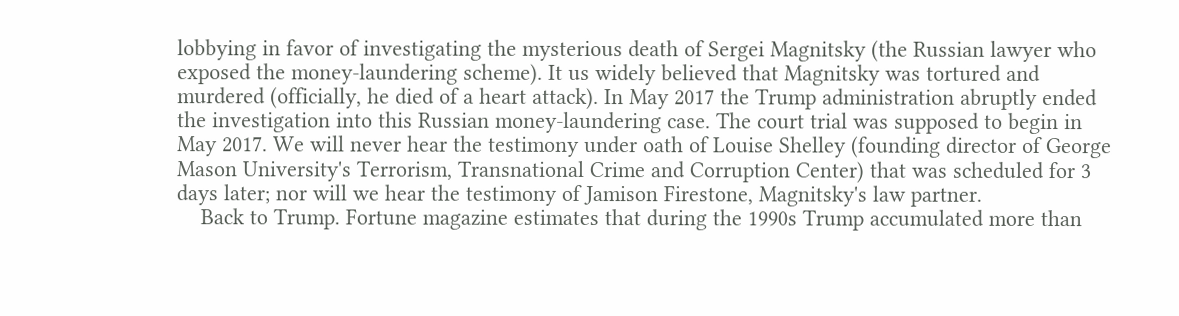lobbying in favor of investigating the mysterious death of Sergei Magnitsky (the Russian lawyer who exposed the money-laundering scheme). It us widely believed that Magnitsky was tortured and murdered (officially, he died of a heart attack). In May 2017 the Trump administration abruptly ended the investigation into this Russian money-laundering case. The court trial was supposed to begin in May 2017. We will never hear the testimony under oath of Louise Shelley (founding director of George Mason University's Terrorism, Transnational Crime and Corruption Center) that was scheduled for 3 days later; nor will we hear the testimony of Jamison Firestone, Magnitsky's law partner.
    Back to Trump. Fortune magazine estimates that during the 1990s Trump accumulated more than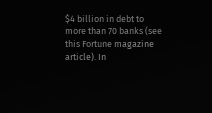$4 billion in debt to more than 70 banks (see this Fortune magazine article). In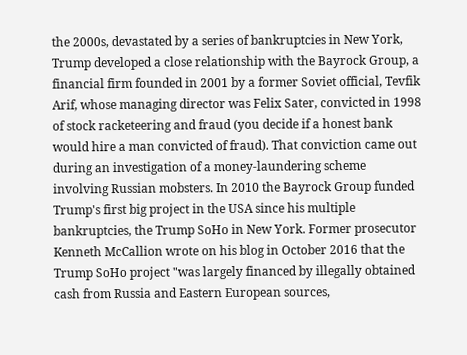the 2000s, devastated by a series of bankruptcies in New York, Trump developed a close relationship with the Bayrock Group, a financial firm founded in 2001 by a former Soviet official, Tevfik Arif, whose managing director was Felix Sater, convicted in 1998 of stock racketeering and fraud (you decide if a honest bank would hire a man convicted of fraud). That conviction came out during an investigation of a money-laundering scheme involving Russian mobsters. In 2010 the Bayrock Group funded Trump's first big project in the USA since his multiple bankruptcies, the Trump SoHo in New York. Former prosecutor Kenneth McCallion wrote on his blog in October 2016 that the Trump SoHo project "was largely financed by illegally obtained cash from Russia and Eastern European sources,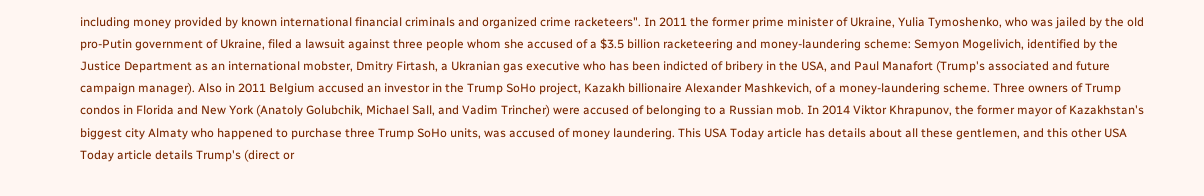including money provided by known international financial criminals and organized crime racketeers". In 2011 the former prime minister of Ukraine, Yulia Tymoshenko, who was jailed by the old pro-Putin government of Ukraine, filed a lawsuit against three people whom she accused of a $3.5 billion racketeering and money-laundering scheme: Semyon Mogelivich, identified by the Justice Department as an international mobster, Dmitry Firtash, a Ukranian gas executive who has been indicted of bribery in the USA, and Paul Manafort (Trump's associated and future campaign manager). Also in 2011 Belgium accused an investor in the Trump SoHo project, Kazakh billionaire Alexander Mashkevich, of a money-laundering scheme. Three owners of Trump condos in Florida and New York (Anatoly Golubchik, Michael Sall, and Vadim Trincher) were accused of belonging to a Russian mob. In 2014 Viktor Khrapunov, the former mayor of Kazakhstan's biggest city Almaty who happened to purchase three Trump SoHo units, was accused of money laundering. This USA Today article has details about all these gentlemen, and this other USA Today article details Trump's (direct or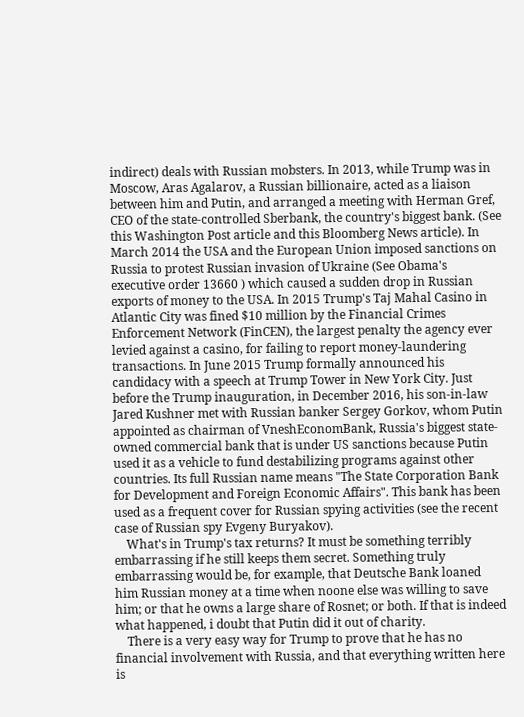indirect) deals with Russian mobsters. In 2013, while Trump was in Moscow, Aras Agalarov, a Russian billionaire, acted as a liaison between him and Putin, and arranged a meeting with Herman Gref, CEO of the state-controlled Sberbank, the country's biggest bank. (See this Washington Post article and this Bloomberg News article). In March 2014 the USA and the European Union imposed sanctions on Russia to protest Russian invasion of Ukraine (See Obama's executive order 13660 ) which caused a sudden drop in Russian exports of money to the USA. In 2015 Trump's Taj Mahal Casino in Atlantic City was fined $10 million by the Financial Crimes Enforcement Network (FinCEN), the largest penalty the agency ever levied against a casino, for failing to report money-laundering transactions. In June 2015 Trump formally announced his candidacy with a speech at Trump Tower in New York City. Just before the Trump inauguration, in December 2016, his son-in-law Jared Kushner met with Russian banker Sergey Gorkov, whom Putin appointed as chairman of VneshEconomBank, Russia's biggest state-owned commercial bank that is under US sanctions because Putin used it as a vehicle to fund destabilizing programs against other countries. Its full Russian name means "The State Corporation Bank for Development and Foreign Economic Affairs". This bank has been used as a frequent cover for Russian spying activities (see the recent case of Russian spy Evgeny Buryakov).
    What's in Trump's tax returns? It must be something terribly embarrassing if he still keeps them secret. Something truly embarrassing would be, for example, that Deutsche Bank loaned him Russian money at a time when noone else was willing to save him; or that he owns a large share of Rosnet; or both. If that is indeed what happened, i doubt that Putin did it out of charity.
    There is a very easy way for Trump to prove that he has no financial involvement with Russia, and that everything written here is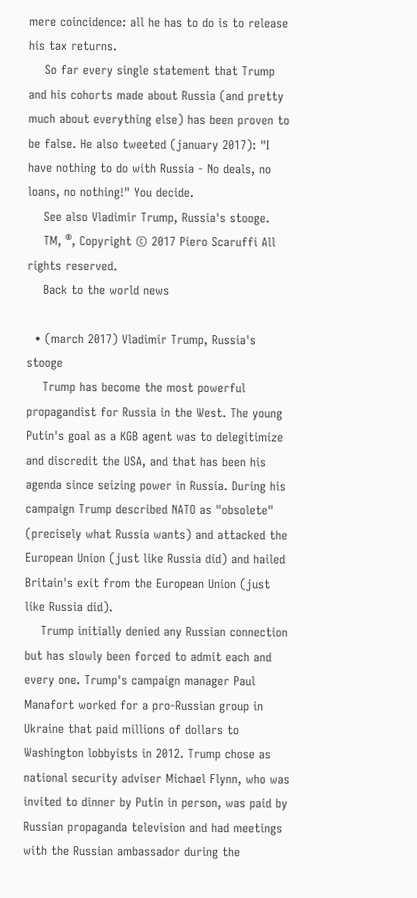mere coincidence: all he has to do is to release his tax returns.
    So far every single statement that Trump and his cohorts made about Russia (and pretty much about everything else) has been proven to be false. He also tweeted (january 2017): "I have nothing to do with Russia - No deals, no loans, no nothing!" You decide.
    See also Vladimir Trump, Russia's stooge.
    TM, ®, Copyright © 2017 Piero Scaruffi All rights reserved.
    Back to the world news

  • (march 2017) Vladimir Trump, Russia's stooge
    Trump has become the most powerful propagandist for Russia in the West. The young Putin's goal as a KGB agent was to delegitimize and discredit the USA, and that has been his agenda since seizing power in Russia. During his campaign Trump described NATO as "obsolete" (precisely what Russia wants) and attacked the European Union (just like Russia did) and hailed Britain's exit from the European Union (just like Russia did).
    Trump initially denied any Russian connection but has slowly been forced to admit each and every one. Trump's campaign manager Paul Manafort worked for a pro-Russian group in Ukraine that paid millions of dollars to Washington lobbyists in 2012. Trump chose as national security adviser Michael Flynn, who was invited to dinner by Putin in person, was paid by Russian propaganda television and had meetings with the Russian ambassador during the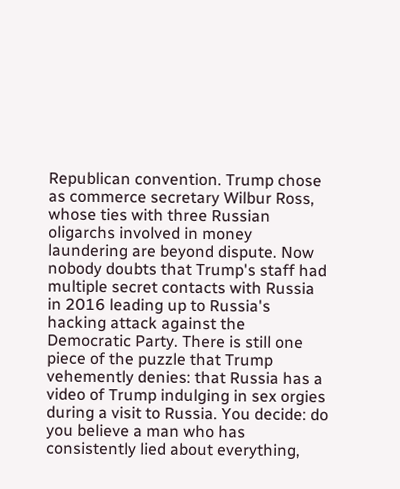Republican convention. Trump chose as commerce secretary Wilbur Ross, whose ties with three Russian oligarchs involved in money laundering are beyond dispute. Now nobody doubts that Trump's staff had multiple secret contacts with Russia in 2016 leading up to Russia's hacking attack against the Democratic Party. There is still one piece of the puzzle that Trump vehemently denies: that Russia has a video of Trump indulging in sex orgies during a visit to Russia. You decide: do you believe a man who has consistently lied about everything,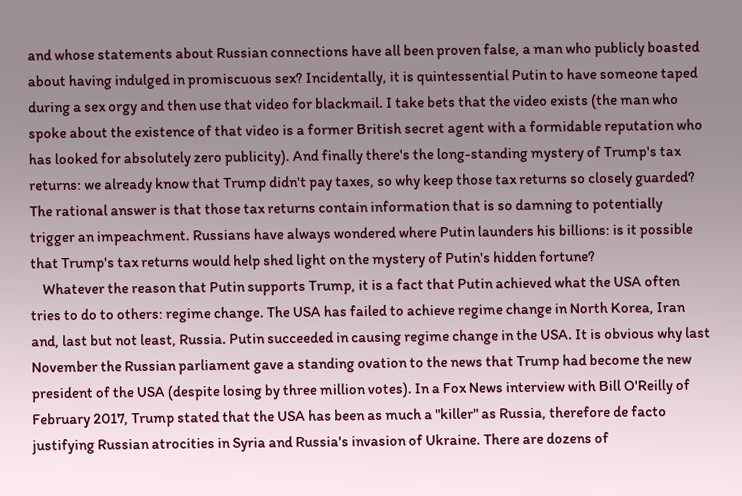and whose statements about Russian connections have all been proven false, a man who publicly boasted about having indulged in promiscuous sex? Incidentally, it is quintessential Putin to have someone taped during a sex orgy and then use that video for blackmail. I take bets that the video exists (the man who spoke about the existence of that video is a former British secret agent with a formidable reputation who has looked for absolutely zero publicity). And finally there's the long-standing mystery of Trump's tax returns: we already know that Trump didn't pay taxes, so why keep those tax returns so closely guarded? The rational answer is that those tax returns contain information that is so damning to potentially trigger an impeachment. Russians have always wondered where Putin launders his billions: is it possible that Trump's tax returns would help shed light on the mystery of Putin's hidden fortune?
    Whatever the reason that Putin supports Trump, it is a fact that Putin achieved what the USA often tries to do to others: regime change. The USA has failed to achieve regime change in North Korea, Iran and, last but not least, Russia. Putin succeeded in causing regime change in the USA. It is obvious why last November the Russian parliament gave a standing ovation to the news that Trump had become the new president of the USA (despite losing by three million votes). In a Fox News interview with Bill O'Reilly of February 2017, Trump stated that the USA has been as much a "killer" as Russia, therefore de facto justifying Russian atrocities in Syria and Russia's invasion of Ukraine. There are dozens of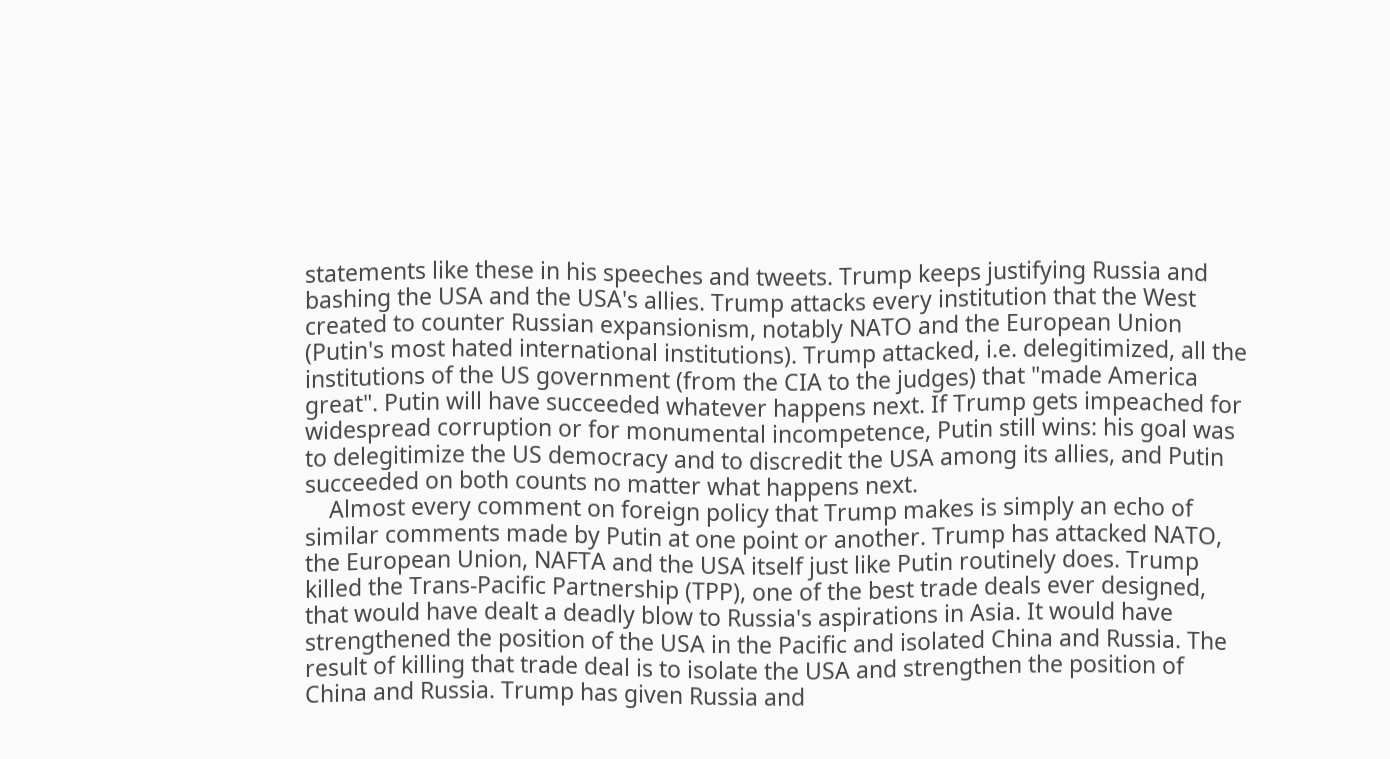statements like these in his speeches and tweets. Trump keeps justifying Russia and bashing the USA and the USA's allies. Trump attacks every institution that the West created to counter Russian expansionism, notably NATO and the European Union (Putin's most hated international institutions). Trump attacked, i.e. delegitimized, all the institutions of the US government (from the CIA to the judges) that "made America great". Putin will have succeeded whatever happens next. If Trump gets impeached for widespread corruption or for monumental incompetence, Putin still wins: his goal was to delegitimize the US democracy and to discredit the USA among its allies, and Putin succeeded on both counts no matter what happens next.
    Almost every comment on foreign policy that Trump makes is simply an echo of similar comments made by Putin at one point or another. Trump has attacked NATO, the European Union, NAFTA and the USA itself just like Putin routinely does. Trump killed the Trans-Pacific Partnership (TPP), one of the best trade deals ever designed, that would have dealt a deadly blow to Russia's aspirations in Asia. It would have strengthened the position of the USA in the Pacific and isolated China and Russia. The result of killing that trade deal is to isolate the USA and strengthen the position of China and Russia. Trump has given Russia and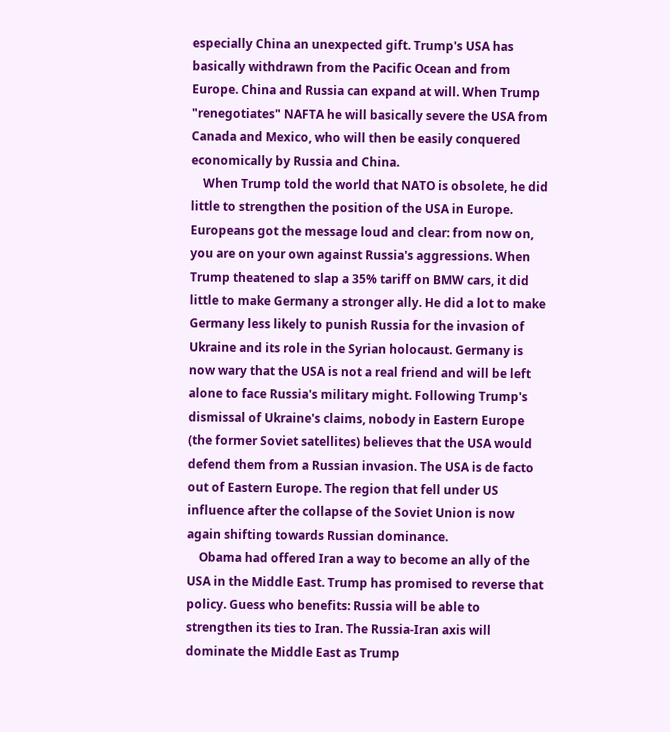especially China an unexpected gift. Trump's USA has basically withdrawn from the Pacific Ocean and from Europe. China and Russia can expand at will. When Trump "renegotiates" NAFTA he will basically severe the USA from Canada and Mexico, who will then be easily conquered economically by Russia and China.
    When Trump told the world that NATO is obsolete, he did little to strengthen the position of the USA in Europe. Europeans got the message loud and clear: from now on, you are on your own against Russia's aggressions. When Trump theatened to slap a 35% tariff on BMW cars, it did little to make Germany a stronger ally. He did a lot to make Germany less likely to punish Russia for the invasion of Ukraine and its role in the Syrian holocaust. Germany is now wary that the USA is not a real friend and will be left alone to face Russia's military might. Following Trump's dismissal of Ukraine's claims, nobody in Eastern Europe (the former Soviet satellites) believes that the USA would defend them from a Russian invasion. The USA is de facto out of Eastern Europe. The region that fell under US influence after the collapse of the Soviet Union is now again shifting towards Russian dominance.
    Obama had offered Iran a way to become an ally of the USA in the Middle East. Trump has promised to reverse that policy. Guess who benefits: Russia will be able to strengthen its ties to Iran. The Russia-Iran axis will dominate the Middle East as Trump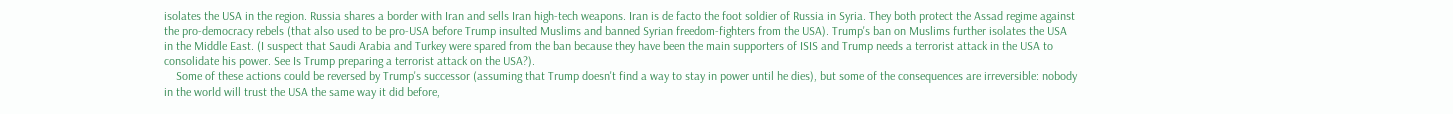isolates the USA in the region. Russia shares a border with Iran and sells Iran high-tech weapons. Iran is de facto the foot soldier of Russia in Syria. They both protect the Assad regime against the pro-democracy rebels (that also used to be pro-USA before Trump insulted Muslims and banned Syrian freedom-fighters from the USA). Trump's ban on Muslims further isolates the USA in the Middle East. (I suspect that Saudi Arabia and Turkey were spared from the ban because they have been the main supporters of ISIS and Trump needs a terrorist attack in the USA to consolidate his power. See Is Trump preparing a terrorist attack on the USA?).
    Some of these actions could be reversed by Trump's successor (assuming that Trump doesn't find a way to stay in power until he dies), but some of the consequences are irreversible: nobody in the world will trust the USA the same way it did before,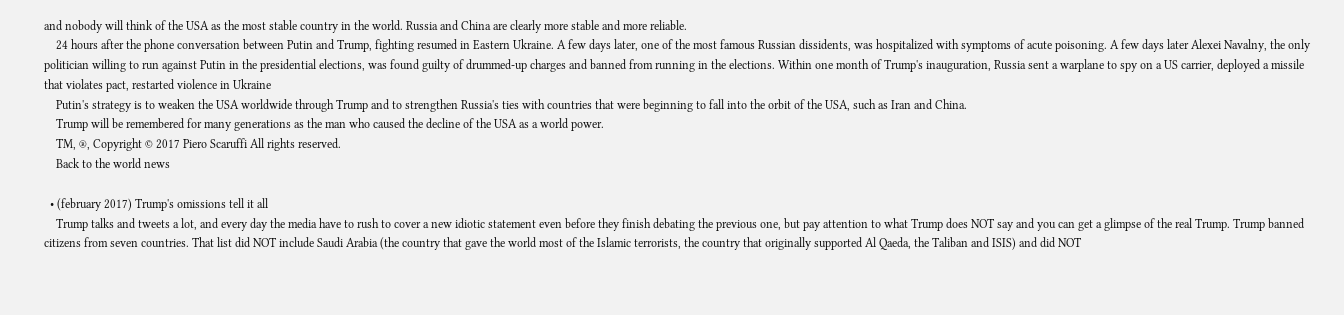and nobody will think of the USA as the most stable country in the world. Russia and China are clearly more stable and more reliable.
    24 hours after the phone conversation between Putin and Trump, fighting resumed in Eastern Ukraine. A few days later, one of the most famous Russian dissidents, was hospitalized with symptoms of acute poisoning. A few days later Alexei Navalny, the only politician willing to run against Putin in the presidential elections, was found guilty of drummed-up charges and banned from running in the elections. Within one month of Trump's inauguration, Russia sent a warplane to spy on a US carrier, deployed a missile that violates pact, restarted violence in Ukraine
    Putin's strategy is to weaken the USA worldwide through Trump and to strengthen Russia's ties with countries that were beginning to fall into the orbit of the USA, such as Iran and China.
    Trump will be remembered for many generations as the man who caused the decline of the USA as a world power.
    TM, ®, Copyright © 2017 Piero Scaruffi All rights reserved.
    Back to the world news

  • (february 2017) Trump's omissions tell it all
    Trump talks and tweets a lot, and every day the media have to rush to cover a new idiotic statement even before they finish debating the previous one, but pay attention to what Trump does NOT say and you can get a glimpse of the real Trump. Trump banned citizens from seven countries. That list did NOT include Saudi Arabia (the country that gave the world most of the Islamic terrorists, the country that originally supported Al Qaeda, the Taliban and ISIS) and did NOT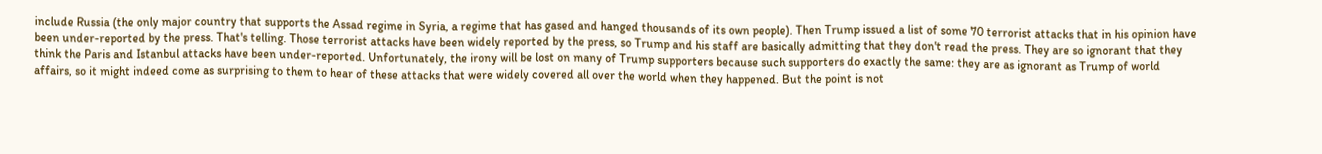include Russia (the only major country that supports the Assad regime in Syria, a regime that has gased and hanged thousands of its own people). Then Trump issued a list of some 70 terrorist attacks that in his opinion have been under-reported by the press. That's telling. Those terrorist attacks have been widely reported by the press, so Trump and his staff are basically admitting that they don't read the press. They are so ignorant that they think the Paris and Istanbul attacks have been under-reported. Unfortunately, the irony will be lost on many of Trump supporters because such supporters do exactly the same: they are as ignorant as Trump of world affairs, so it might indeed come as surprising to them to hear of these attacks that were widely covered all over the world when they happened. But the point is not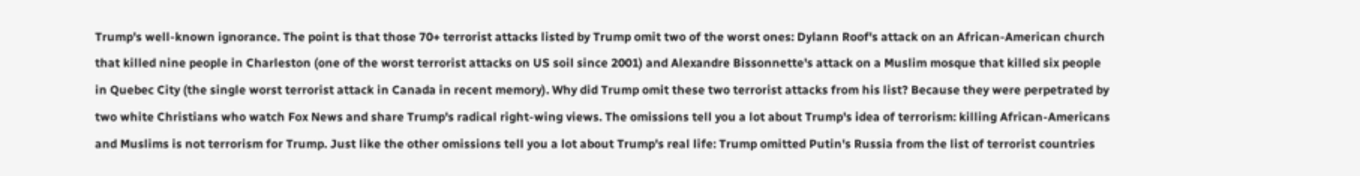Trump's well-known ignorance. The point is that those 70+ terrorist attacks listed by Trump omit two of the worst ones: Dylann Roof's attack on an African-American church that killed nine people in Charleston (one of the worst terrorist attacks on US soil since 2001) and Alexandre Bissonnette's attack on a Muslim mosque that killed six people in Quebec City (the single worst terrorist attack in Canada in recent memory). Why did Trump omit these two terrorist attacks from his list? Because they were perpetrated by two white Christians who watch Fox News and share Trump's radical right-wing views. The omissions tell you a lot about Trump's idea of terrorism: killing African-Americans and Muslims is not terrorism for Trump. Just like the other omissions tell you a lot about Trump's real life: Trump omitted Putin's Russia from the list of terrorist countries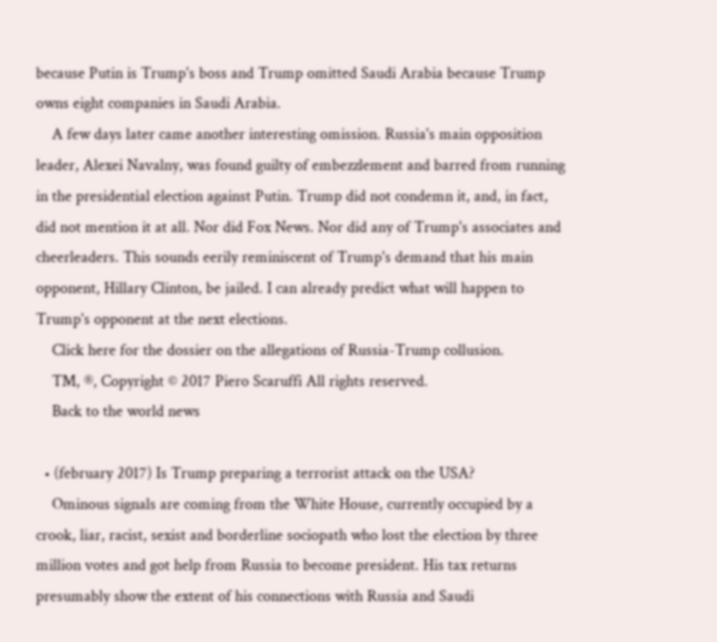because Putin is Trump's boss and Trump omitted Saudi Arabia because Trump owns eight companies in Saudi Arabia.
    A few days later came another interesting omission. Russia's main opposition leader, Alexei Navalny, was found guilty of embezzlement and barred from running in the presidential election against Putin. Trump did not condemn it, and, in fact, did not mention it at all. Nor did Fox News. Nor did any of Trump's associates and cheerleaders. This sounds eerily reminiscent of Trump's demand that his main opponent, Hillary Clinton, be jailed. I can already predict what will happen to Trump's opponent at the next elections.
    Click here for the dossier on the allegations of Russia-Trump collusion.
    TM, ®, Copyright © 2017 Piero Scaruffi All rights reserved.
    Back to the world news

  • (february 2017) Is Trump preparing a terrorist attack on the USA?
    Ominous signals are coming from the White House, currently occupied by a crook, liar, racist, sexist and borderline sociopath who lost the election by three million votes and got help from Russia to become president. His tax returns presumably show the extent of his connections with Russia and Saudi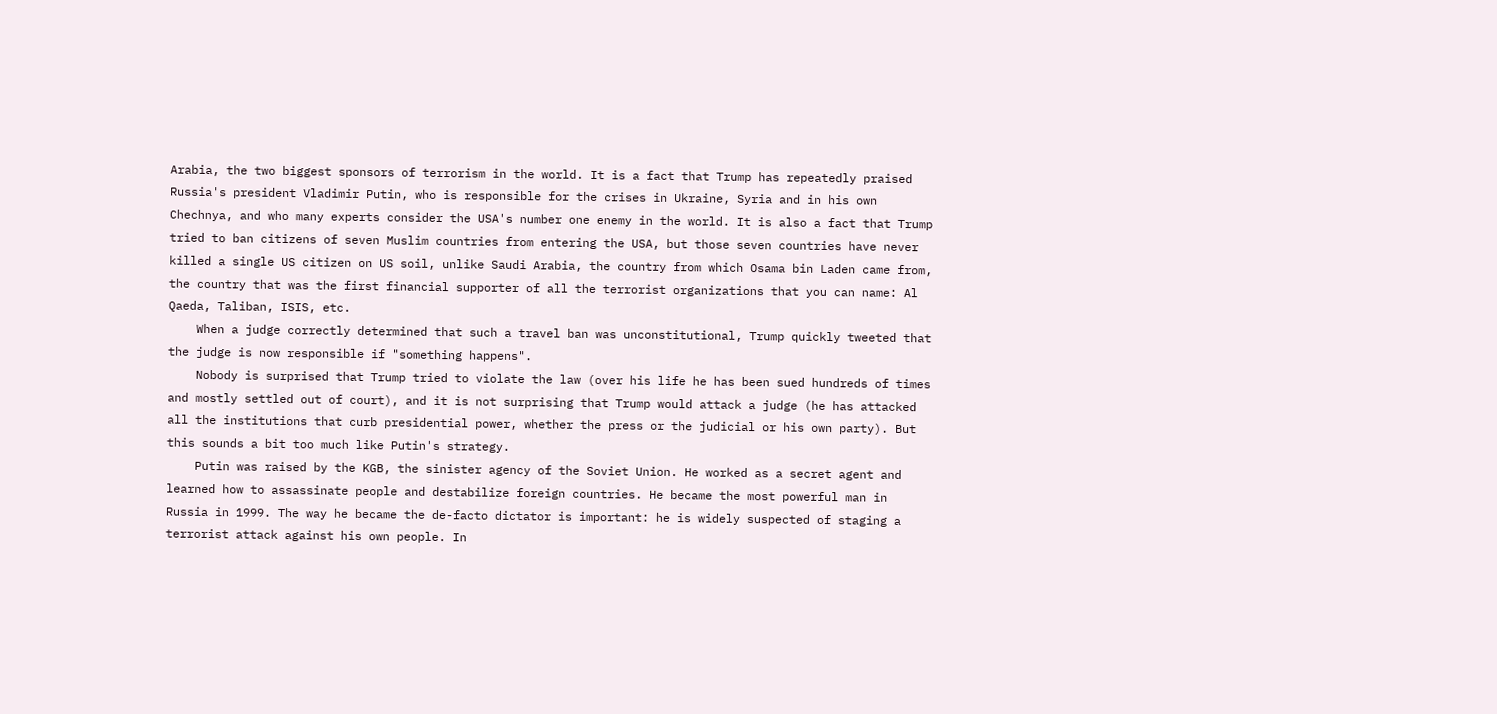Arabia, the two biggest sponsors of terrorism in the world. It is a fact that Trump has repeatedly praised Russia's president Vladimir Putin, who is responsible for the crises in Ukraine, Syria and in his own Chechnya, and who many experts consider the USA's number one enemy in the world. It is also a fact that Trump tried to ban citizens of seven Muslim countries from entering the USA, but those seven countries have never killed a single US citizen on US soil, unlike Saudi Arabia, the country from which Osama bin Laden came from, the country that was the first financial supporter of all the terrorist organizations that you can name: Al Qaeda, Taliban, ISIS, etc.
    When a judge correctly determined that such a travel ban was unconstitutional, Trump quickly tweeted that the judge is now responsible if "something happens".
    Nobody is surprised that Trump tried to violate the law (over his life he has been sued hundreds of times and mostly settled out of court), and it is not surprising that Trump would attack a judge (he has attacked all the institutions that curb presidential power, whether the press or the judicial or his own party). But this sounds a bit too much like Putin's strategy.
    Putin was raised by the KGB, the sinister agency of the Soviet Union. He worked as a secret agent and learned how to assassinate people and destabilize foreign countries. He became the most powerful man in Russia in 1999. The way he became the de-facto dictator is important: he is widely suspected of staging a terrorist attack against his own people. In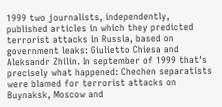1999 two journalists, independently, published articles in which they predicted terrorist attacks in Russia, based on government leaks: Giulietto Chiesa and Aleksandr Zhilin. In september of 1999 that's precisely what happened: Chechen separatists were blamed for terrorist attacks on Buynaksk, Moscow and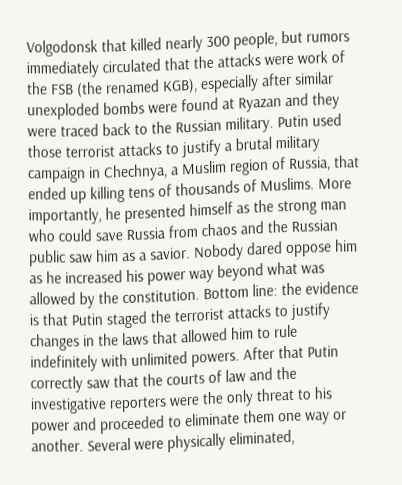Volgodonsk that killed nearly 300 people, but rumors immediately circulated that the attacks were work of the FSB (the renamed KGB), especially after similar unexploded bombs were found at Ryazan and they were traced back to the Russian military. Putin used those terrorist attacks to justify a brutal military campaign in Chechnya, a Muslim region of Russia, that ended up killing tens of thousands of Muslims. More importantly, he presented himself as the strong man who could save Russia from chaos and the Russian public saw him as a savior. Nobody dared oppose him as he increased his power way beyond what was allowed by the constitution. Bottom line: the evidence is that Putin staged the terrorist attacks to justify changes in the laws that allowed him to rule indefinitely with unlimited powers. After that Putin correctly saw that the courts of law and the investigative reporters were the only threat to his power and proceeded to eliminate them one way or another. Several were physically eliminated,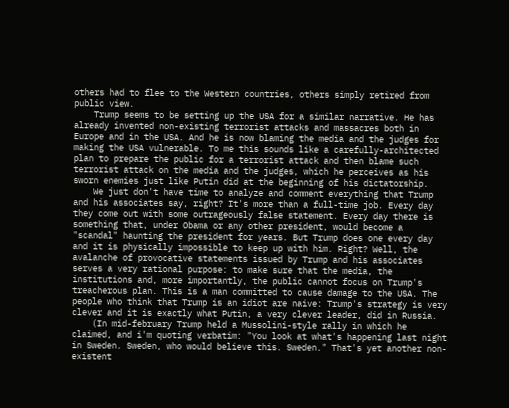others had to flee to the Western countries, others simply retired from public view.
    Trump seems to be setting up the USA for a similar narrative. He has already invented non-existing terrorist attacks and massacres both in Europe and in the USA. And he is now blaming the media and the judges for making the USA vulnerable. To me this sounds like a carefully-architected plan to prepare the public for a terrorist attack and then blame such terrorist attack on the media and the judges, which he perceives as his sworn enemies just like Putin did at the beginning of his dictatorship.
    We just don't have time to analyze and comment everything that Trump and his associates say, right? It's more than a full-time job. Every day they come out with some outrageously false statement. Every day there is something that, under Obama or any other president, would become a "scandal" haunting the president for years. But Trump does one every day and it is physically impossible to keep up with him. Right? Well, the avalanche of provocative statements issued by Trump and his associates serves a very rational purpose: to make sure that the media, the institutions and, more importantly, the public cannot focus on Trump's treacherous plan. This is a man committed to cause damage to the USA. The people who think that Trump is an idiot are naive: Trump's strategy is very clever and it is exactly what Putin, a very clever leader, did in Russia.
    (In mid-february Trump held a Mussolini-style rally in which he claimed, and i'm quoting verbatim: "You look at what's happening last night in Sweden. Sweden, who would believe this. Sweden." That's yet another non-existent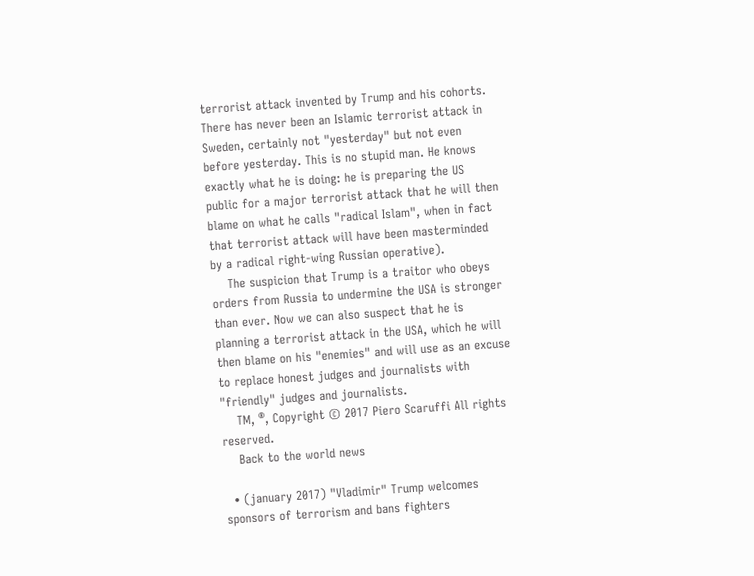terrorist attack invented by Trump and his cohorts. There has never been an Islamic terrorist attack in Sweden, certainly not "yesterday" but not even before yesterday. This is no stupid man. He knows exactly what he is doing: he is preparing the US public for a major terrorist attack that he will then blame on what he calls "radical Islam", when in fact that terrorist attack will have been masterminded by a radical right-wing Russian operative).
    The suspicion that Trump is a traitor who obeys orders from Russia to undermine the USA is stronger than ever. Now we can also suspect that he is planning a terrorist attack in the USA, which he will then blame on his "enemies" and will use as an excuse to replace honest judges and journalists with "friendly" judges and journalists.
    TM, ®, Copyright © 2017 Piero Scaruffi All rights reserved.
    Back to the world news

  • (january 2017) "Vladimir" Trump welcomes sponsors of terrorism and bans fighters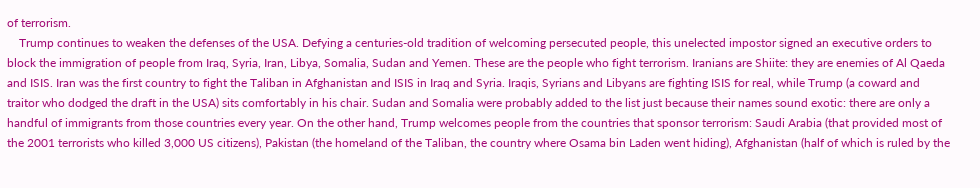of terrorism.
    Trump continues to weaken the defenses of the USA. Defying a centuries-old tradition of welcoming persecuted people, this unelected impostor signed an executive orders to block the immigration of people from Iraq, Syria, Iran, Libya, Somalia, Sudan and Yemen. These are the people who fight terrorism. Iranians are Shiite: they are enemies of Al Qaeda and ISIS. Iran was the first country to fight the Taliban in Afghanistan and ISIS in Iraq and Syria. Iraqis, Syrians and Libyans are fighting ISIS for real, while Trump (a coward and traitor who dodged the draft in the USA) sits comfortably in his chair. Sudan and Somalia were probably added to the list just because their names sound exotic: there are only a handful of immigrants from those countries every year. On the other hand, Trump welcomes people from the countries that sponsor terrorism: Saudi Arabia (that provided most of the 2001 terrorists who killed 3,000 US citizens), Pakistan (the homeland of the Taliban, the country where Osama bin Laden went hiding), Afghanistan (half of which is ruled by the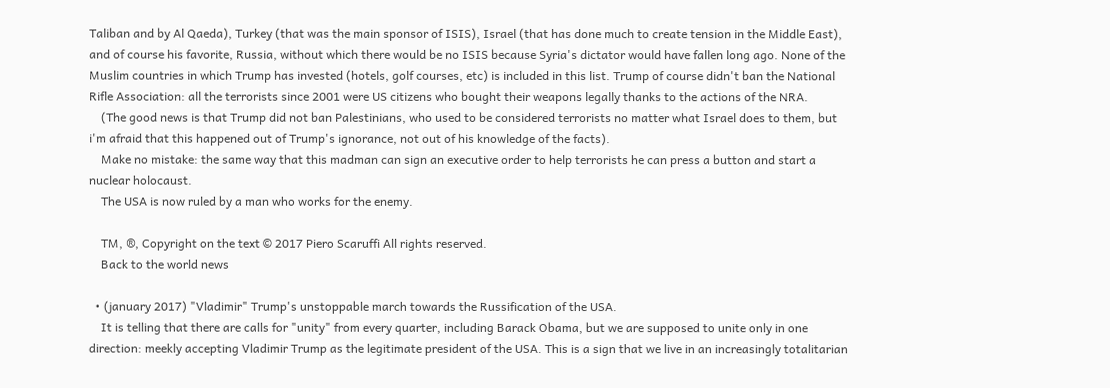Taliban and by Al Qaeda), Turkey (that was the main sponsor of ISIS), Israel (that has done much to create tension in the Middle East), and of course his favorite, Russia, without which there would be no ISIS because Syria's dictator would have fallen long ago. None of the Muslim countries in which Trump has invested (hotels, golf courses, etc) is included in this list. Trump of course didn't ban the National Rifle Association: all the terrorists since 2001 were US citizens who bought their weapons legally thanks to the actions of the NRA.
    (The good news is that Trump did not ban Palestinians, who used to be considered terrorists no matter what Israel does to them, but i'm afraid that this happened out of Trump's ignorance, not out of his knowledge of the facts).
    Make no mistake: the same way that this madman can sign an executive order to help terrorists he can press a button and start a nuclear holocaust.
    The USA is now ruled by a man who works for the enemy.

    TM, ®, Copyright on the text © 2017 Piero Scaruffi All rights reserved.
    Back to the world news

  • (january 2017) "Vladimir" Trump's unstoppable march towards the Russification of the USA.
    It is telling that there are calls for "unity" from every quarter, including Barack Obama, but we are supposed to unite only in one direction: meekly accepting Vladimir Trump as the legitimate president of the USA. This is a sign that we live in an increasingly totalitarian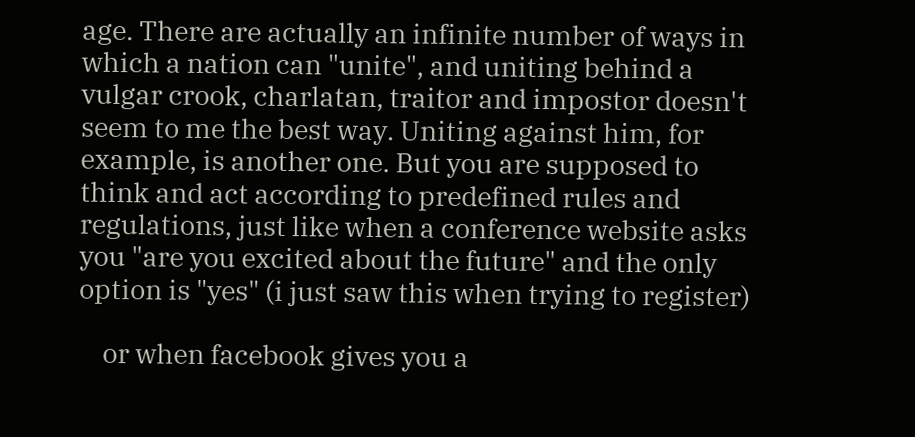age. There are actually an infinite number of ways in which a nation can "unite", and uniting behind a vulgar crook, charlatan, traitor and impostor doesn't seem to me the best way. Uniting against him, for example, is another one. But you are supposed to think and act according to predefined rules and regulations, just like when a conference website asks you "are you excited about the future" and the only option is "yes" (i just saw this when trying to register)

    or when facebook gives you a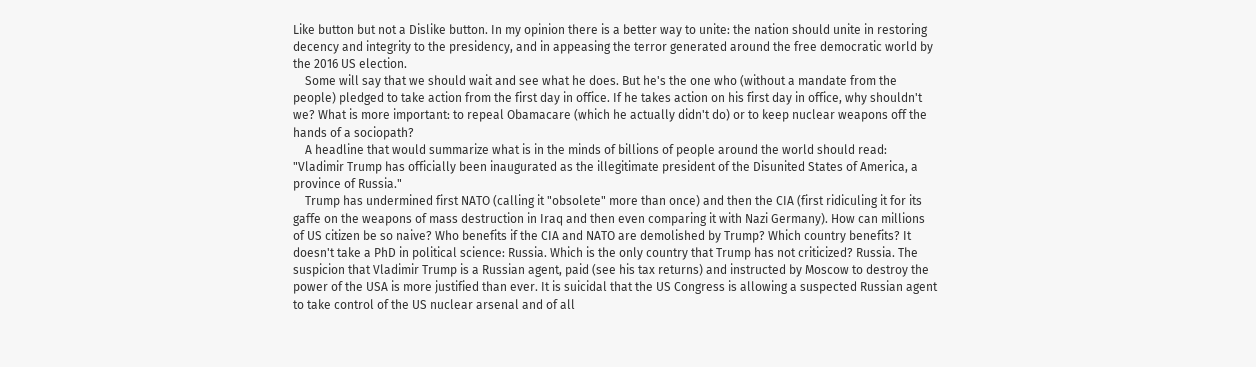Like button but not a Dislike button. In my opinion there is a better way to unite: the nation should unite in restoring decency and integrity to the presidency, and in appeasing the terror generated around the free democratic world by the 2016 US election.
    Some will say that we should wait and see what he does. But he's the one who (without a mandate from the people) pledged to take action from the first day in office. If he takes action on his first day in office, why shouldn't we? What is more important: to repeal Obamacare (which he actually didn't do) or to keep nuclear weapons off the hands of a sociopath?
    A headline that would summarize what is in the minds of billions of people around the world should read: "Vladimir Trump has officially been inaugurated as the illegitimate president of the Disunited States of America, a province of Russia."
    Trump has undermined first NATO (calling it "obsolete" more than once) and then the CIA (first ridiculing it for its gaffe on the weapons of mass destruction in Iraq and then even comparing it with Nazi Germany). How can millions of US citizen be so naive? Who benefits if the CIA and NATO are demolished by Trump? Which country benefits? It doesn't take a PhD in political science: Russia. Which is the only country that Trump has not criticized? Russia. The suspicion that Vladimir Trump is a Russian agent, paid (see his tax returns) and instructed by Moscow to destroy the power of the USA is more justified than ever. It is suicidal that the US Congress is allowing a suspected Russian agent to take control of the US nuclear arsenal and of all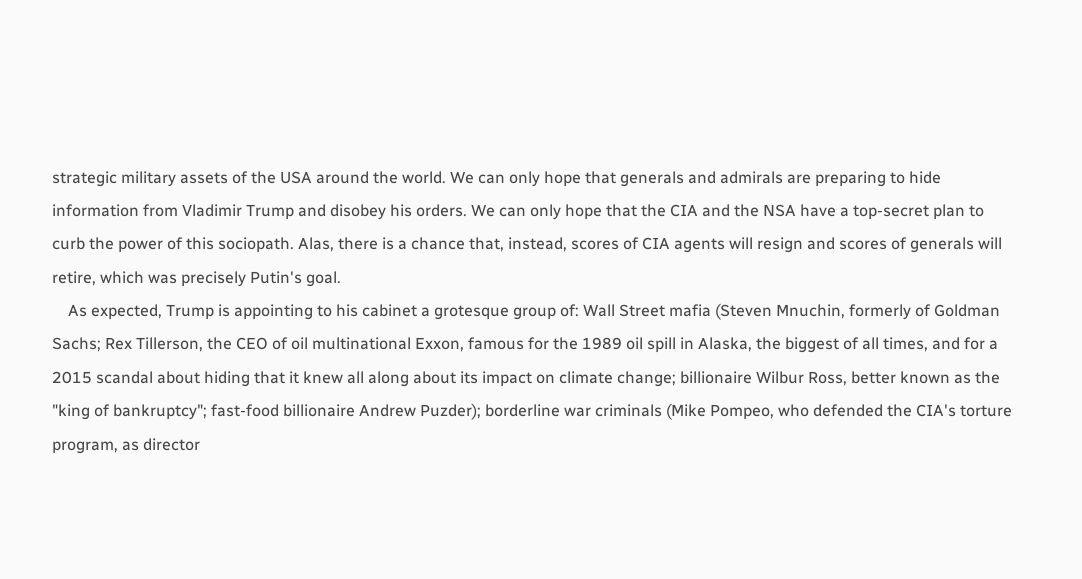strategic military assets of the USA around the world. We can only hope that generals and admirals are preparing to hide information from Vladimir Trump and disobey his orders. We can only hope that the CIA and the NSA have a top-secret plan to curb the power of this sociopath. Alas, there is a chance that, instead, scores of CIA agents will resign and scores of generals will retire, which was precisely Putin's goal.
    As expected, Trump is appointing to his cabinet a grotesque group of: Wall Street mafia (Steven Mnuchin, formerly of Goldman Sachs; Rex Tillerson, the CEO of oil multinational Exxon, famous for the 1989 oil spill in Alaska, the biggest of all times, and for a 2015 scandal about hiding that it knew all along about its impact on climate change; billionaire Wilbur Ross, better known as the "king of bankruptcy"; fast-food billionaire Andrew Puzder); borderline war criminals (Mike Pompeo, who defended the CIA's torture program, as director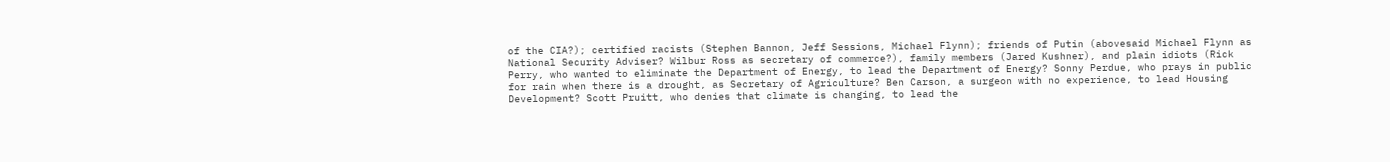of the CIA?); certified racists (Stephen Bannon, Jeff Sessions, Michael Flynn); friends of Putin (abovesaid Michael Flynn as National Security Adviser? Wilbur Ross as secretary of commerce?), family members (Jared Kushner), and plain idiots (Rick Perry, who wanted to eliminate the Department of Energy, to lead the Department of Energy? Sonny Perdue, who prays in public for rain when there is a drought, as Secretary of Agriculture? Ben Carson, a surgeon with no experience, to lead Housing Development? Scott Pruitt, who denies that climate is changing, to lead the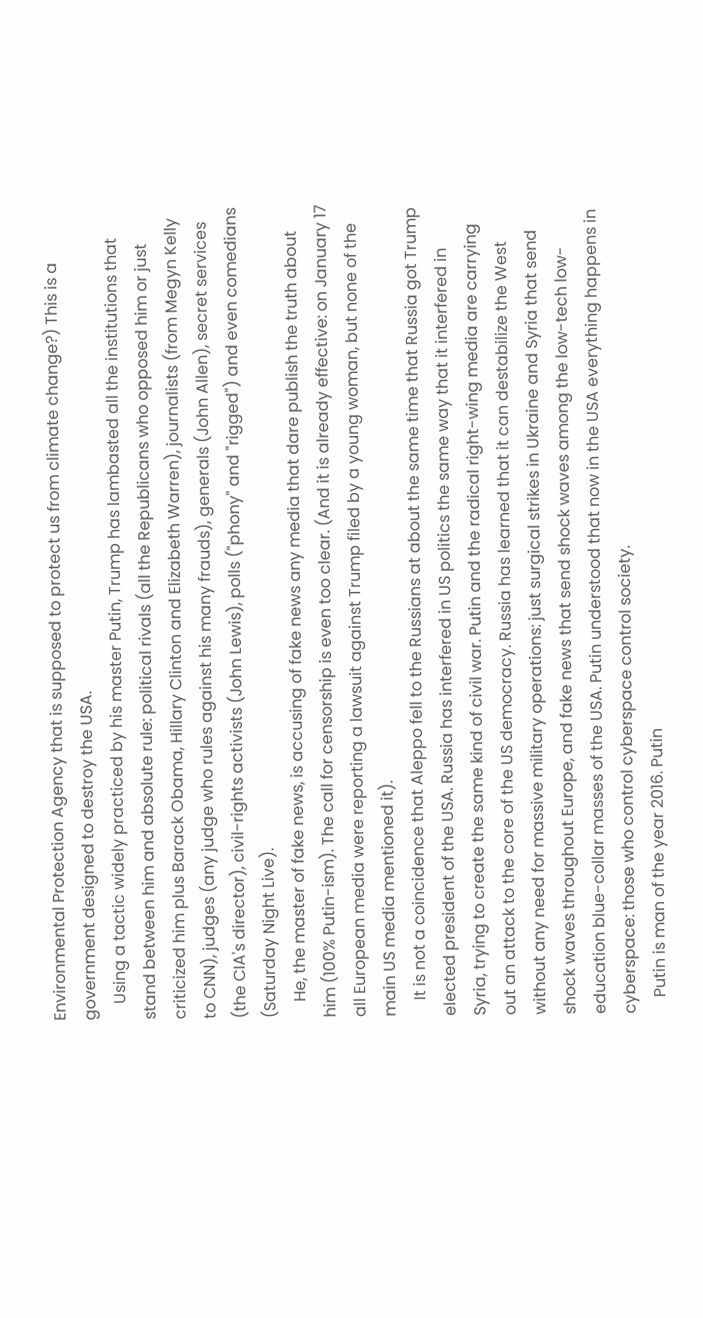Environmental Protection Agency that is supposed to protect us from climate change?) This is a government designed to destroy the USA.
    Using a tactic widely practiced by his master Putin, Trump has lambasted all the institutions that stand between him and absolute rule: political rivals (all the Republicans who opposed him or just criticized him plus Barack Obama, Hillary Clinton and Elizabeth Warren), journalists (from Megyn Kelly to CNN), judges (any judge who rules against his many frauds), generals (John Allen), secret services (the CIA's director), civil-rights activists (John Lewis), polls ("phony" and "rigged") and even comedians (Saturday Night Live).
    He, the master of fake news, is accusing of fake news any media that dare publish the truth about him (100% Putin-ism). The call for censorship is even too clear. (And it is already effective: on January 17 all European media were reporting a lawsuit against Trump filed by a young woman, but none of the main US media mentioned it).
    It is not a coincidence that Aleppo fell to the Russians at about the same time that Russia got Trump elected president of the USA. Russia has interfered in US politics the same way that it interfered in Syria, trying to create the same kind of civil war. Putin and the radical right-wing media are carrying out an attack to the core of the US democracy. Russia has learned that it can destabilize the West without any need for massive military operations: just surgical strikes in Ukraine and Syria that send shock waves throughout Europe, and fake news that send shock waves among the low-tech low-education blue-collar masses of the USA. Putin understood that now in the USA everything happens in cyberspace: those who control cyberspace control society.
    Putin is man of the year 2016. Putin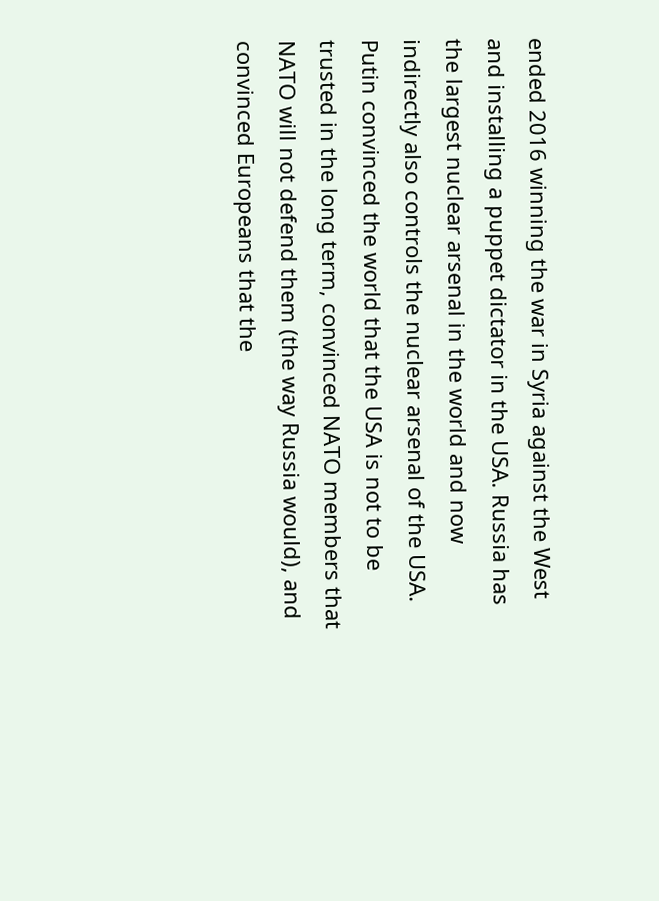ended 2016 winning the war in Syria against the West and installing a puppet dictator in the USA. Russia has the largest nuclear arsenal in the world and now indirectly also controls the nuclear arsenal of the USA. Putin convinced the world that the USA is not to be trusted in the long term, convinced NATO members that NATO will not defend them (the way Russia would), and convinced Europeans that the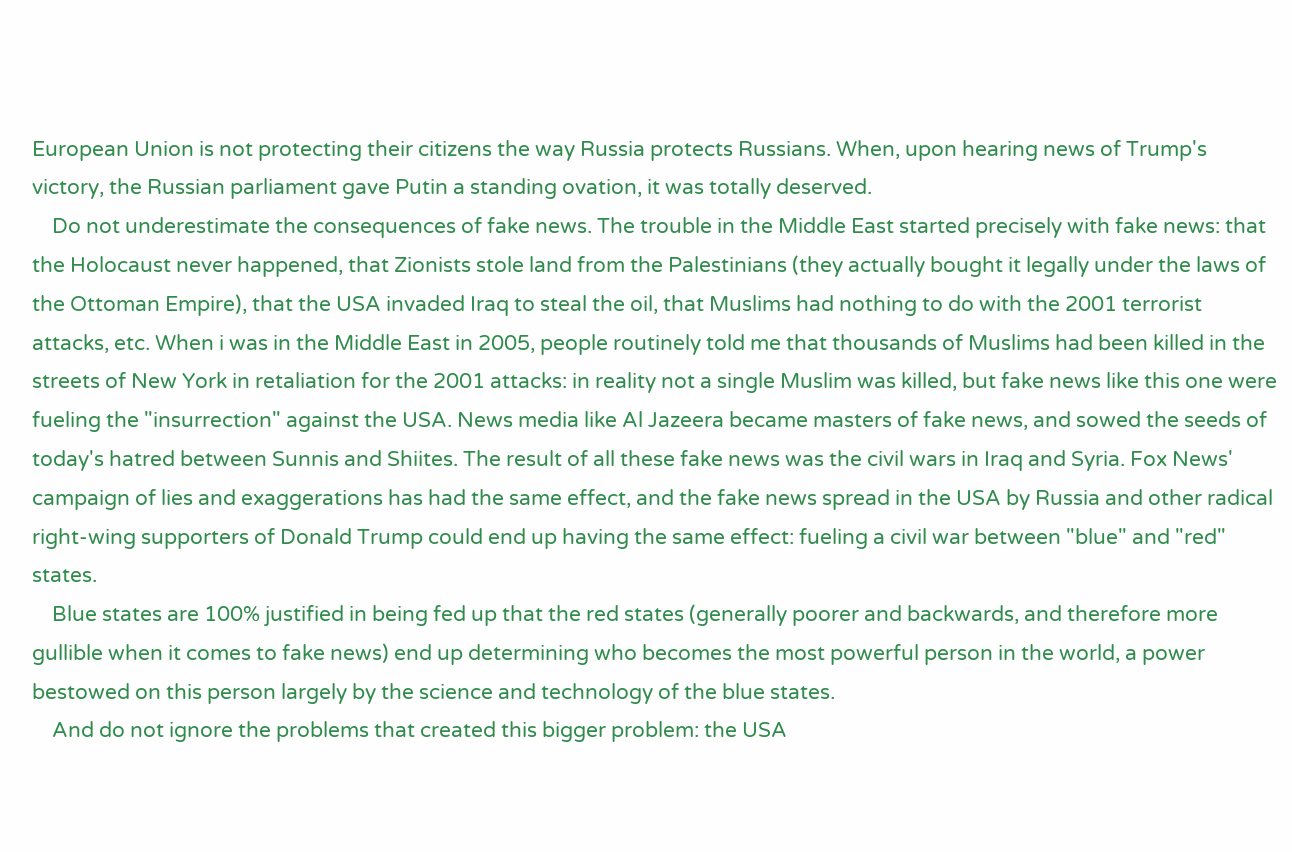European Union is not protecting their citizens the way Russia protects Russians. When, upon hearing news of Trump's victory, the Russian parliament gave Putin a standing ovation, it was totally deserved.
    Do not underestimate the consequences of fake news. The trouble in the Middle East started precisely with fake news: that the Holocaust never happened, that Zionists stole land from the Palestinians (they actually bought it legally under the laws of the Ottoman Empire), that the USA invaded Iraq to steal the oil, that Muslims had nothing to do with the 2001 terrorist attacks, etc. When i was in the Middle East in 2005, people routinely told me that thousands of Muslims had been killed in the streets of New York in retaliation for the 2001 attacks: in reality not a single Muslim was killed, but fake news like this one were fueling the "insurrection" against the USA. News media like Al Jazeera became masters of fake news, and sowed the seeds of today's hatred between Sunnis and Shiites. The result of all these fake news was the civil wars in Iraq and Syria. Fox News' campaign of lies and exaggerations has had the same effect, and the fake news spread in the USA by Russia and other radical right-wing supporters of Donald Trump could end up having the same effect: fueling a civil war between "blue" and "red" states.
    Blue states are 100% justified in being fed up that the red states (generally poorer and backwards, and therefore more gullible when it comes to fake news) end up determining who becomes the most powerful person in the world, a power bestowed on this person largely by the science and technology of the blue states.
    And do not ignore the problems that created this bigger problem: the USA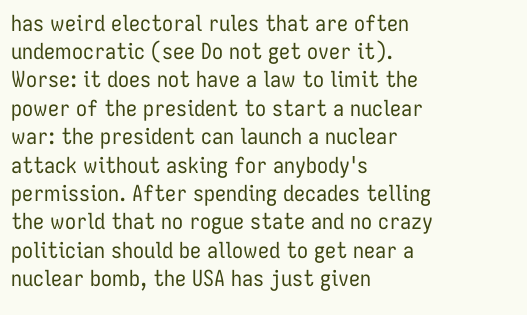has weird electoral rules that are often undemocratic (see Do not get over it). Worse: it does not have a law to limit the power of the president to start a nuclear war: the president can launch a nuclear attack without asking for anybody's permission. After spending decades telling the world that no rogue state and no crazy politician should be allowed to get near a nuclear bomb, the USA has just given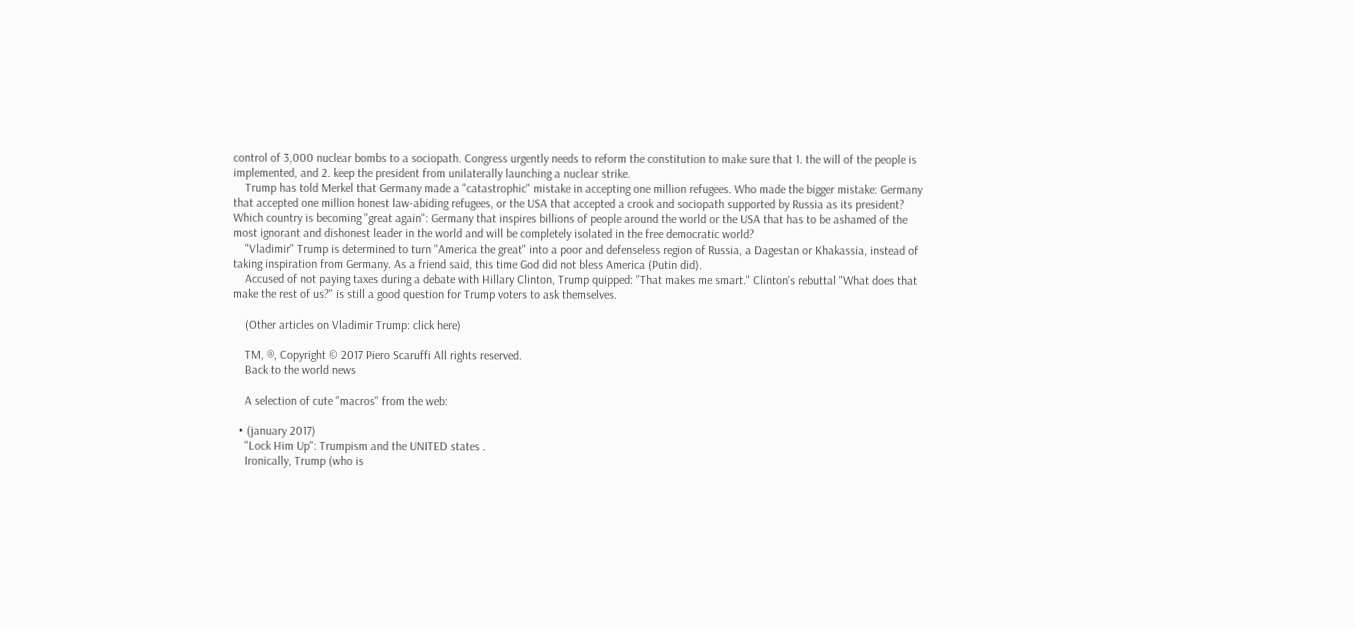control of 3,000 nuclear bombs to a sociopath. Congress urgently needs to reform the constitution to make sure that 1. the will of the people is implemented, and 2. keep the president from unilaterally launching a nuclear strike.
    Trump has told Merkel that Germany made a "catastrophic" mistake in accepting one million refugees. Who made the bigger mistake: Germany that accepted one million honest law-abiding refugees, or the USA that accepted a crook and sociopath supported by Russia as its president? Which country is becoming "great again": Germany that inspires billions of people around the world or the USA that has to be ashamed of the most ignorant and dishonest leader in the world and will be completely isolated in the free democratic world?
    "Vladimir" Trump is determined to turn "America the great" into a poor and defenseless region of Russia, a Dagestan or Khakassia, instead of taking inspiration from Germany. As a friend said, this time God did not bless America (Putin did).
    Accused of not paying taxes during a debate with Hillary Clinton, Trump quipped: "That makes me smart." Clinton's rebuttal "What does that make the rest of us?" is still a good question for Trump voters to ask themselves.

    (Other articles on Vladimir Trump: click here)

    TM, ®, Copyright © 2017 Piero Scaruffi All rights reserved.
    Back to the world news

    A selection of cute "macros" from the web:

  • (january 2017)
    "Lock Him Up": Trumpism and the UNITED states .
    Ironically, Trump (who is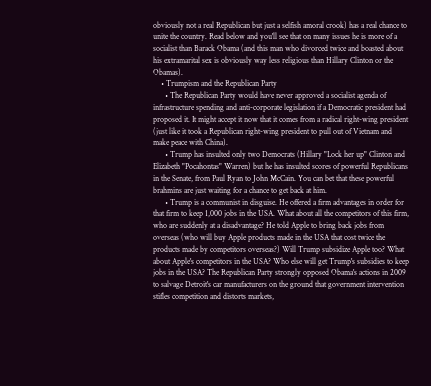obviously not a real Republican but just a selfish amoral crook) has a real chance to unite the country. Read below and you'll see that on many issues he is more of a socialist than Barack Obama (and this man who divorced twice and boasted about his extramarital sex is obviously way less religious than Hillary Clinton or the Obamas).
    • Trumpism and the Republican Party
      • The Republican Party would have never approved a socialist agenda of infrastructure spending and anti-corporate legislation if a Democratic president had proposed it. It might accept it now that it comes from a radical right-wing president (just like it took a Republican right-wing president to pull out of Vietnam and make peace with China).
      • Trump has insulted only two Democrats (Hillary "Lock her up" Clinton and Elizabeth "Pocahontas" Warren) but he has insulted scores of powerful Republicans in the Senate, from Paul Ryan to John McCain. You can bet that these powerful brahmins are just waiting for a chance to get back at him.
      • Trump is a communist in disguise. He offered a firm advantages in order for that firm to keep 1,000 jobs in the USA. What about all the competitors of this firm, who are suddenly at a disadvantage? He told Apple to bring back jobs from overseas (who will buy Apple products made in the USA that cost twice the products made by competitors overseas?) Will Trump subsidize Apple too? What about Apple's competitors in the USA? Who else will get Trump's subsidies to keep jobs in the USA? The Republican Party strongly opposed Obama's actions in 2009 to salvage Detroit's car manufacturers on the ground that government intervention stifles competition and distorts markets,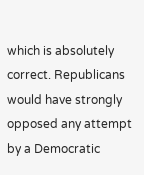which is absolutely correct. Republicans would have strongly opposed any attempt by a Democratic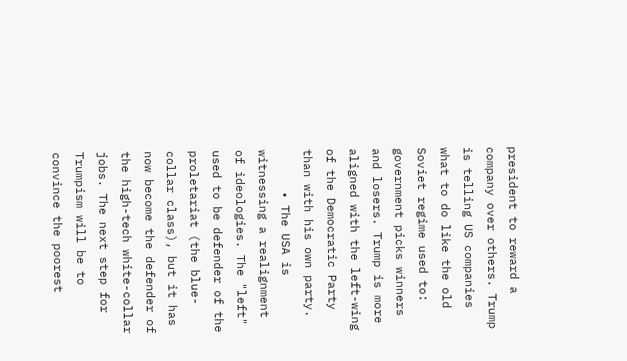president to reward a company over others. Trump is telling US companies what to do like the old Soviet regime used to: government picks winners and losers. Trump is more aligned with the left-wing of the Democratic Party than with his own party.
      • The USA is witnessing a realignment of ideologies. The "left" used to be defender of the proletariat (the blue-collar class), but it has now become the defender of the high-tech white-collar jobs. The next step for Trumpism will be to convince the poorest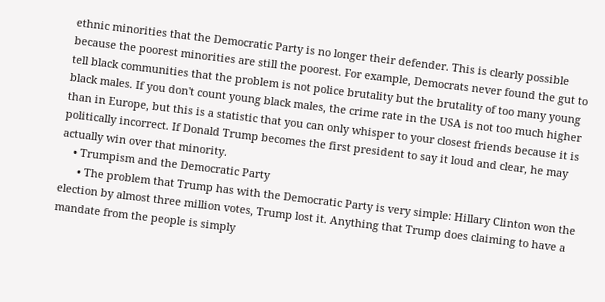ethnic minorities that the Democratic Party is no longer their defender. This is clearly possible because the poorest minorities are still the poorest. For example, Democrats never found the gut to tell black communities that the problem is not police brutality but the brutality of too many young black males. If you don't count young black males, the crime rate in the USA is not too much higher than in Europe, but this is a statistic that you can only whisper to your closest friends because it is politically incorrect. If Donald Trump becomes the first president to say it loud and clear, he may actually win over that minority.
    • Trumpism and the Democratic Party
      • The problem that Trump has with the Democratic Party is very simple: Hillary Clinton won the election by almost three million votes, Trump lost it. Anything that Trump does claiming to have a mandate from the people is simply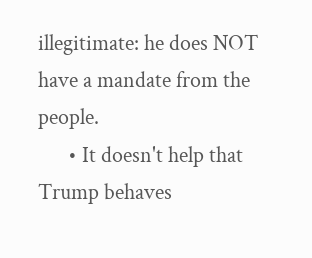illegitimate: he does NOT have a mandate from the people.
      • It doesn't help that Trump behaves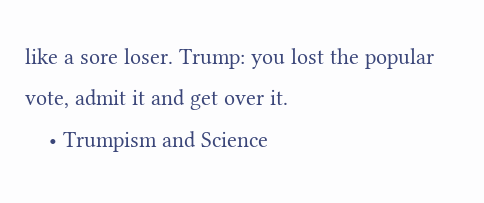like a sore loser. Trump: you lost the popular vote, admit it and get over it.
    • Trumpism and Science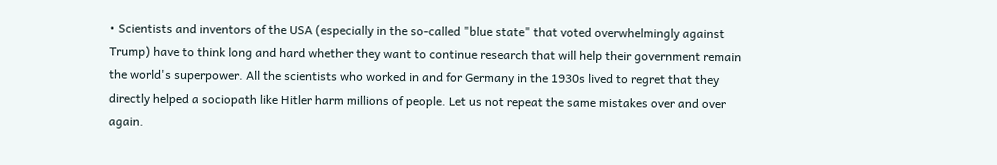• Scientists and inventors of the USA (especially in the so-called "blue state" that voted overwhelmingly against Trump) have to think long and hard whether they want to continue research that will help their government remain the world's superpower. All the scientists who worked in and for Germany in the 1930s lived to regret that they directly helped a sociopath like Hitler harm millions of people. Let us not repeat the same mistakes over and over again.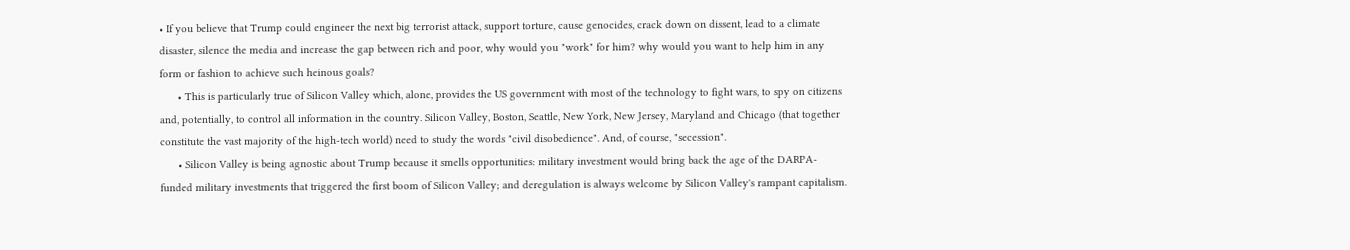• If you believe that Trump could engineer the next big terrorist attack, support torture, cause genocides, crack down on dissent, lead to a climate disaster, silence the media and increase the gap between rich and poor, why would you "work" for him? why would you want to help him in any form or fashion to achieve such heinous goals?
      • This is particularly true of Silicon Valley which, alone, provides the US government with most of the technology to fight wars, to spy on citizens and, potentially, to control all information in the country. Silicon Valley, Boston, Seattle, New York, New Jersey, Maryland and Chicago (that together constitute the vast majority of the high-tech world) need to study the words "civil disobedience". And, of course, "secession".
      • Silicon Valley is being agnostic about Trump because it smells opportunities: military investment would bring back the age of the DARPA-funded military investments that triggered the first boom of Silicon Valley; and deregulation is always welcome by Silicon Valley's rampant capitalism.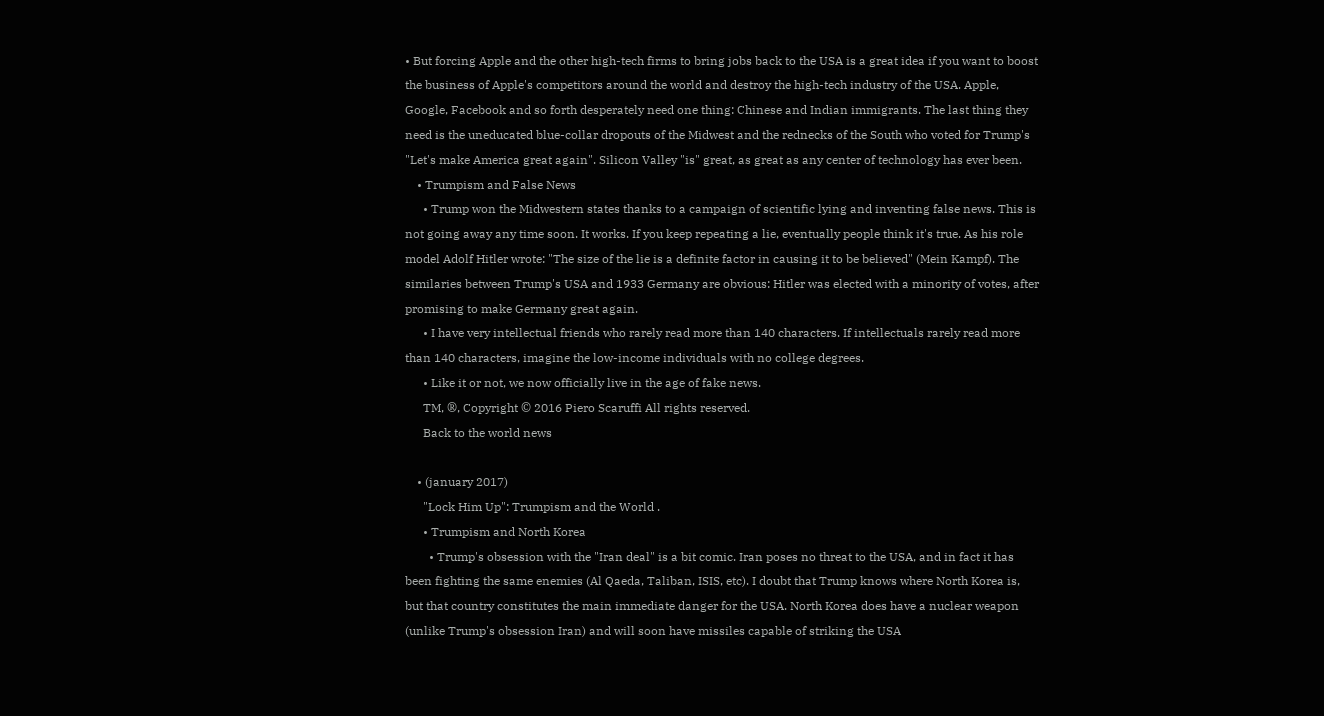• But forcing Apple and the other high-tech firms to bring jobs back to the USA is a great idea if you want to boost the business of Apple's competitors around the world and destroy the high-tech industry of the USA. Apple, Google, Facebook and so forth desperately need one thing: Chinese and Indian immigrants. The last thing they need is the uneducated blue-collar dropouts of the Midwest and the rednecks of the South who voted for Trump's "Let's make America great again". Silicon Valley "is" great, as great as any center of technology has ever been.
    • Trumpism and False News
      • Trump won the Midwestern states thanks to a campaign of scientific lying and inventing false news. This is not going away any time soon. It works. If you keep repeating a lie, eventually people think it's true. As his role model Adolf Hitler wrote: "The size of the lie is a definite factor in causing it to be believed" (Mein Kampf). The similaries between Trump's USA and 1933 Germany are obvious: Hitler was elected with a minority of votes, after promising to make Germany great again.
      • I have very intellectual friends who rarely read more than 140 characters. If intellectuals rarely read more than 140 characters, imagine the low-income individuals with no college degrees.
      • Like it or not, we now officially live in the age of fake news.
      TM, ®, Copyright © 2016 Piero Scaruffi All rights reserved.
      Back to the world news

    • (january 2017)
      "Lock Him Up": Trumpism and the World .
      • Trumpism and North Korea
        • Trump's obsession with the "Iran deal" is a bit comic. Iran poses no threat to the USA, and in fact it has been fighting the same enemies (Al Qaeda, Taliban, ISIS, etc). I doubt that Trump knows where North Korea is, but that country constitutes the main immediate danger for the USA. North Korea does have a nuclear weapon (unlike Trump's obsession Iran) and will soon have missiles capable of striking the USA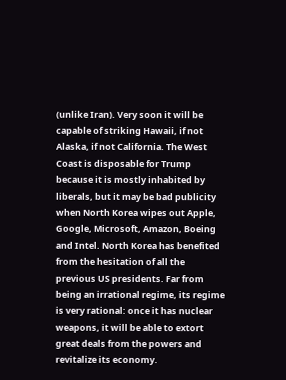(unlike Iran). Very soon it will be capable of striking Hawaii, if not Alaska, if not California. The West Coast is disposable for Trump because it is mostly inhabited by liberals, but it may be bad publicity when North Korea wipes out Apple, Google, Microsoft, Amazon, Boeing and Intel. North Korea has benefited from the hesitation of all the previous US presidents. Far from being an irrational regime, its regime is very rational: once it has nuclear weapons, it will be able to extort great deals from the powers and revitalize its economy.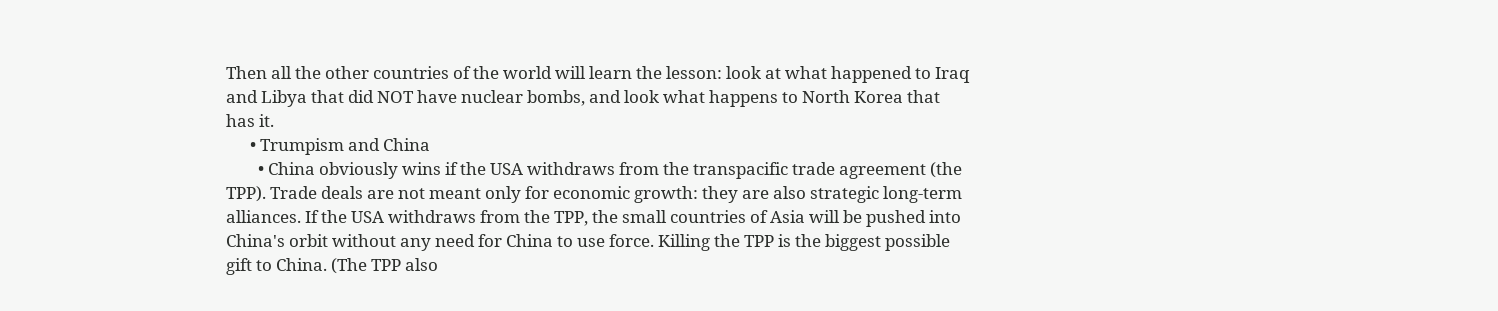Then all the other countries of the world will learn the lesson: look at what happened to Iraq and Libya that did NOT have nuclear bombs, and look what happens to North Korea that has it.
      • Trumpism and China
        • China obviously wins if the USA withdraws from the transpacific trade agreement (the TPP). Trade deals are not meant only for economic growth: they are also strategic long-term alliances. If the USA withdraws from the TPP, the small countries of Asia will be pushed into China's orbit without any need for China to use force. Killing the TPP is the biggest possible gift to China. (The TPP also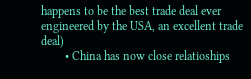happens to be the best trade deal ever engineered by the USA, an excellent trade deal)
        • China has now close relatioships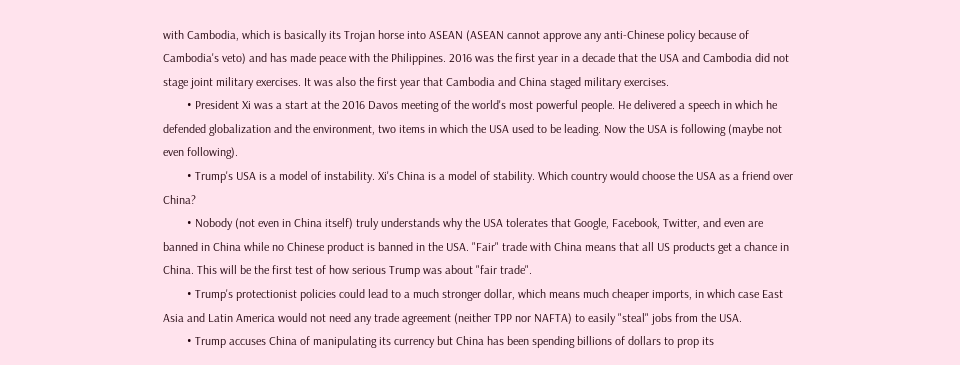with Cambodia, which is basically its Trojan horse into ASEAN (ASEAN cannot approve any anti-Chinese policy because of Cambodia's veto) and has made peace with the Philippines. 2016 was the first year in a decade that the USA and Cambodia did not stage joint military exercises. It was also the first year that Cambodia and China staged military exercises.
        • President Xi was a start at the 2016 Davos meeting of the world's most powerful people. He delivered a speech in which he defended globalization and the environment, two items in which the USA used to be leading. Now the USA is following (maybe not even following).
        • Trump's USA is a model of instability. Xi's China is a model of stability. Which country would choose the USA as a friend over China?
        • Nobody (not even in China itself) truly understands why the USA tolerates that Google, Facebook, Twitter, and even are banned in China while no Chinese product is banned in the USA. "Fair" trade with China means that all US products get a chance in China. This will be the first test of how serious Trump was about "fair trade".
        • Trump's protectionist policies could lead to a much stronger dollar, which means much cheaper imports, in which case East Asia and Latin America would not need any trade agreement (neither TPP nor NAFTA) to easily "steal" jobs from the USA.
        • Trump accuses China of manipulating its currency but China has been spending billions of dollars to prop its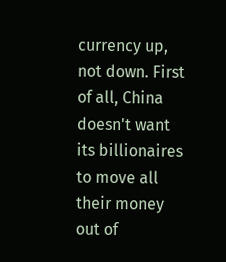currency up, not down. First of all, China doesn't want its billionaires to move all their money out of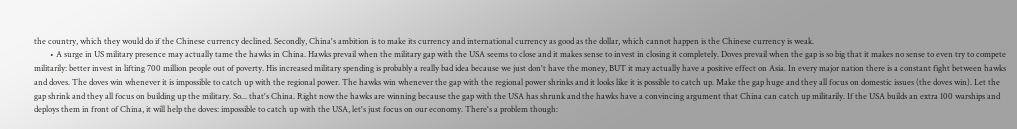the country, which they would do if the Chinese currency declined. Secondly, China's ambition is to make its currency and international currency as good as the dollar, which cannot happen is the Chinese currency is weak.
        • A surge in US military presence may actually tame the hawks in China. Hawks prevail when the military gap with the USA seems to close and it makes sense to invest in closing it completely. Doves prevail when the gap is so big that it makes no sense to even try to compete militarily: better invest in lifting 700 million people out of poverty. His increased military spending is probably a really bad idea because we just don't have the money, BUT it may actually have a positive effect on Asia. In every major nation there is a constant fight between hawks and doves. The doves win whenever it is impossible to catch up with the regional power. The hawks win whenever the gap with the regional power shrinks and it looks like it is possible to catch up. Make the gap huge and they all focus on domestic issues (the doves win). Let the gap shrink and they all focus on building up the military. So... that's China. Right now the hawks are winning because the gap with the USA has shrunk and the hawks have a convincing argument that China can catch up militarily. If the USA builds an extra 100 warships and deploys them in front of China, it will help the doves: impossible to catch up with the USA, let's just focus on our economy. There's a problem though: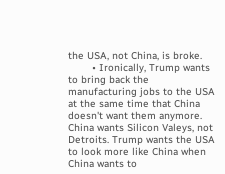the USA, not China, is broke.
        • Ironically, Trump wants to bring back the manufacturing jobs to the USA at the same time that China doesn't want them anymore. China wants Silicon Valeys, not Detroits. Trump wants the USA to look more like China when China wants to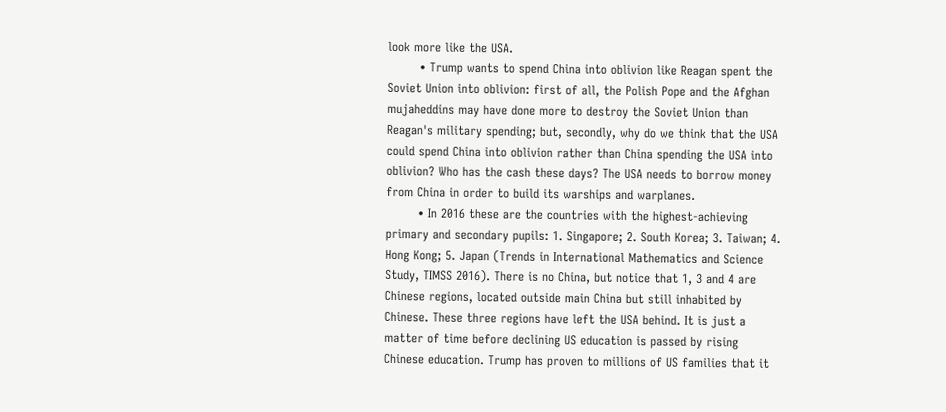look more like the USA.
        • Trump wants to spend China into oblivion like Reagan spent the Soviet Union into oblivion: first of all, the Polish Pope and the Afghan mujaheddins may have done more to destroy the Soviet Union than Reagan's military spending; but, secondly, why do we think that the USA could spend China into oblivion rather than China spending the USA into oblivion? Who has the cash these days? The USA needs to borrow money from China in order to build its warships and warplanes.
        • In 2016 these are the countries with the highest-achieving primary and secondary pupils: 1. Singapore; 2. South Korea; 3. Taiwan; 4. Hong Kong; 5. Japan (Trends in International Mathematics and Science Study, TIMSS 2016). There is no China, but notice that 1, 3 and 4 are Chinese regions, located outside main China but still inhabited by Chinese. These three regions have left the USA behind. It is just a matter of time before declining US education is passed by rising Chinese education. Trump has proven to millions of US families that it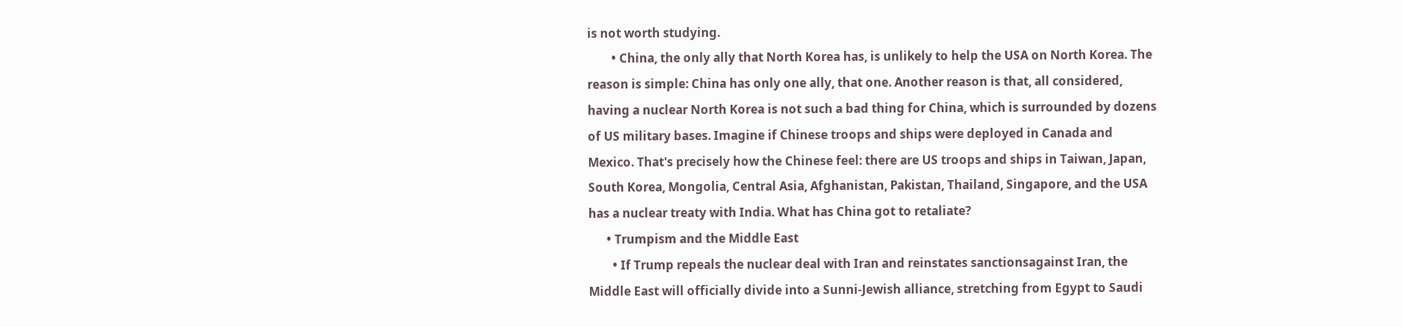is not worth studying.
        • China, the only ally that North Korea has, is unlikely to help the USA on North Korea. The reason is simple: China has only one ally, that one. Another reason is that, all considered, having a nuclear North Korea is not such a bad thing for China, which is surrounded by dozens of US military bases. Imagine if Chinese troops and ships were deployed in Canada and Mexico. That's precisely how the Chinese feel: there are US troops and ships in Taiwan, Japan, South Korea, Mongolia, Central Asia, Afghanistan, Pakistan, Thailand, Singapore, and the USA has a nuclear treaty with India. What has China got to retaliate?
      • Trumpism and the Middle East
        • If Trump repeals the nuclear deal with Iran and reinstates sanctionsagainst Iran, the Middle East will officially divide into a Sunni-Jewish alliance, stretching from Egypt to Saudi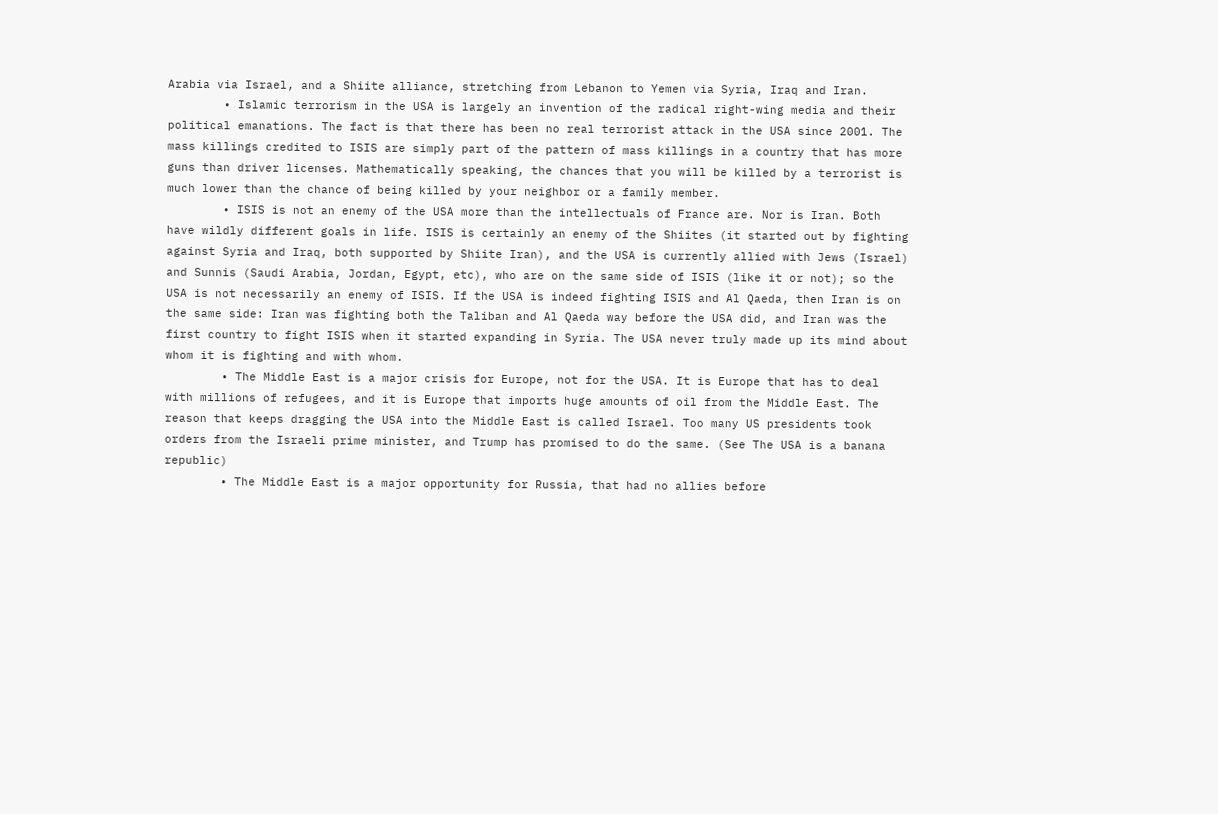Arabia via Israel, and a Shiite alliance, stretching from Lebanon to Yemen via Syria, Iraq and Iran.
        • Islamic terrorism in the USA is largely an invention of the radical right-wing media and their political emanations. The fact is that there has been no real terrorist attack in the USA since 2001. The mass killings credited to ISIS are simply part of the pattern of mass killings in a country that has more guns than driver licenses. Mathematically speaking, the chances that you will be killed by a terrorist is much lower than the chance of being killed by your neighbor or a family member.
        • ISIS is not an enemy of the USA more than the intellectuals of France are. Nor is Iran. Both have wildly different goals in life. ISIS is certainly an enemy of the Shiites (it started out by fighting against Syria and Iraq, both supported by Shiite Iran), and the USA is currently allied with Jews (Israel) and Sunnis (Saudi Arabia, Jordan, Egypt, etc), who are on the same side of ISIS (like it or not); so the USA is not necessarily an enemy of ISIS. If the USA is indeed fighting ISIS and Al Qaeda, then Iran is on the same side: Iran was fighting both the Taliban and Al Qaeda way before the USA did, and Iran was the first country to fight ISIS when it started expanding in Syria. The USA never truly made up its mind about whom it is fighting and with whom.
        • The Middle East is a major crisis for Europe, not for the USA. It is Europe that has to deal with millions of refugees, and it is Europe that imports huge amounts of oil from the Middle East. The reason that keeps dragging the USA into the Middle East is called Israel. Too many US presidents took orders from the Israeli prime minister, and Trump has promised to do the same. (See The USA is a banana republic)
        • The Middle East is a major opportunity for Russia, that had no allies before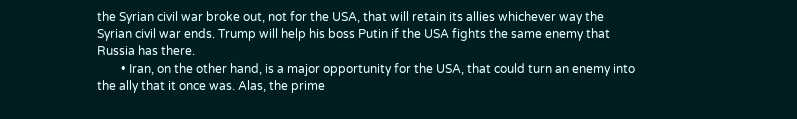the Syrian civil war broke out, not for the USA, that will retain its allies whichever way the Syrian civil war ends. Trump will help his boss Putin if the USA fights the same enemy that Russia has there.
        • Iran, on the other hand, is a major opportunity for the USA, that could turn an enemy into the ally that it once was. Alas, the prime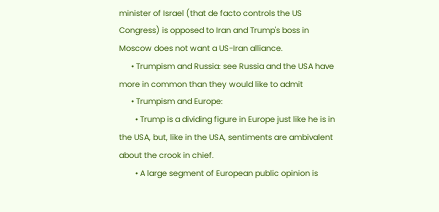minister of Israel (that de facto controls the US Congress) is opposed to Iran and Trump's boss in Moscow does not want a US-Iran alliance.
      • Trumpism and Russia: see Russia and the USA have more in common than they would like to admit
      • Trumpism and Europe:
        • Trump is a dividing figure in Europe just like he is in the USA, but, like in the USA, sentiments are ambivalent about the crook in chief.
        • A large segment of European public opinion is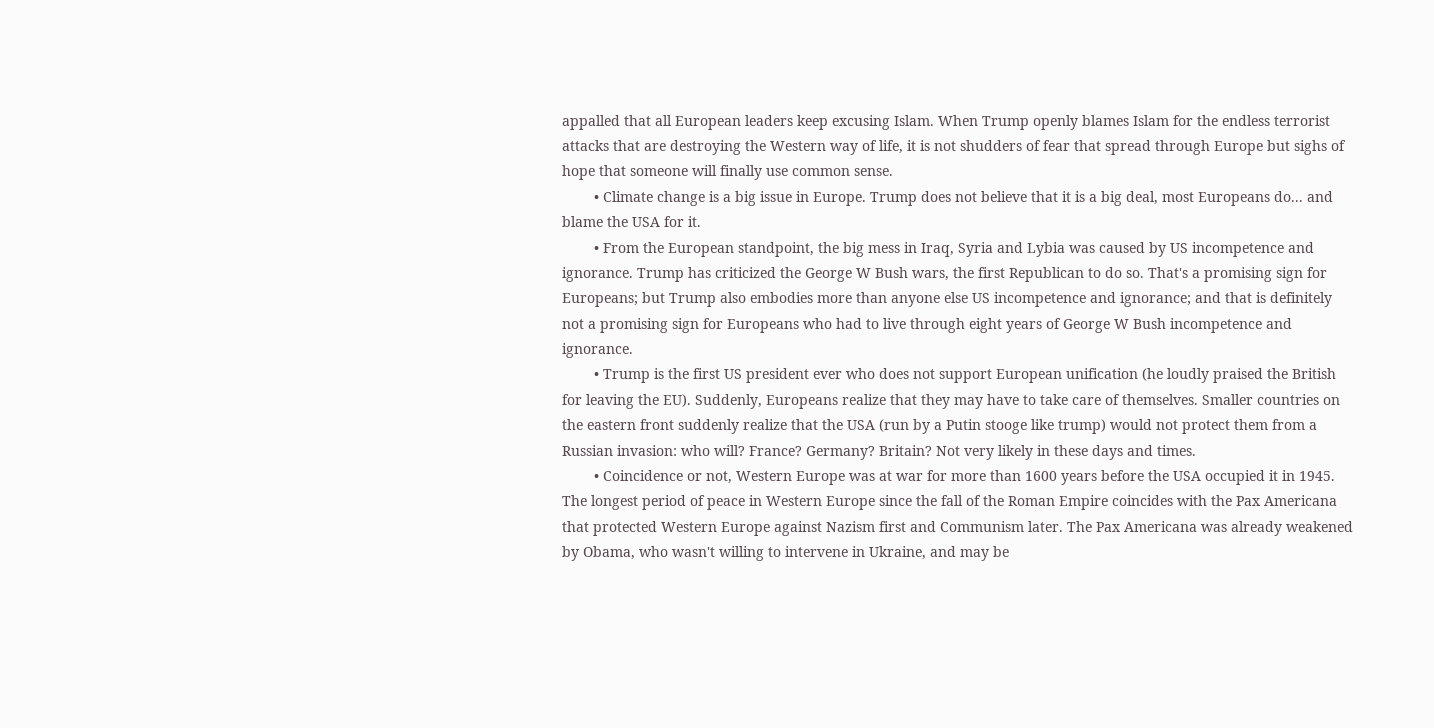appalled that all European leaders keep excusing Islam. When Trump openly blames Islam for the endless terrorist attacks that are destroying the Western way of life, it is not shudders of fear that spread through Europe but sighs of hope that someone will finally use common sense.
        • Climate change is a big issue in Europe. Trump does not believe that it is a big deal, most Europeans do... and blame the USA for it.
        • From the European standpoint, the big mess in Iraq, Syria and Lybia was caused by US incompetence and ignorance. Trump has criticized the George W Bush wars, the first Republican to do so. That's a promising sign for Europeans; but Trump also embodies more than anyone else US incompetence and ignorance; and that is definitely not a promising sign for Europeans who had to live through eight years of George W Bush incompetence and ignorance.
        • Trump is the first US president ever who does not support European unification (he loudly praised the British for leaving the EU). Suddenly, Europeans realize that they may have to take care of themselves. Smaller countries on the eastern front suddenly realize that the USA (run by a Putin stooge like trump) would not protect them from a Russian invasion: who will? France? Germany? Britain? Not very likely in these days and times.
        • Coincidence or not, Western Europe was at war for more than 1600 years before the USA occupied it in 1945. The longest period of peace in Western Europe since the fall of the Roman Empire coincides with the Pax Americana that protected Western Europe against Nazism first and Communism later. The Pax Americana was already weakened by Obama, who wasn't willing to intervene in Ukraine, and may be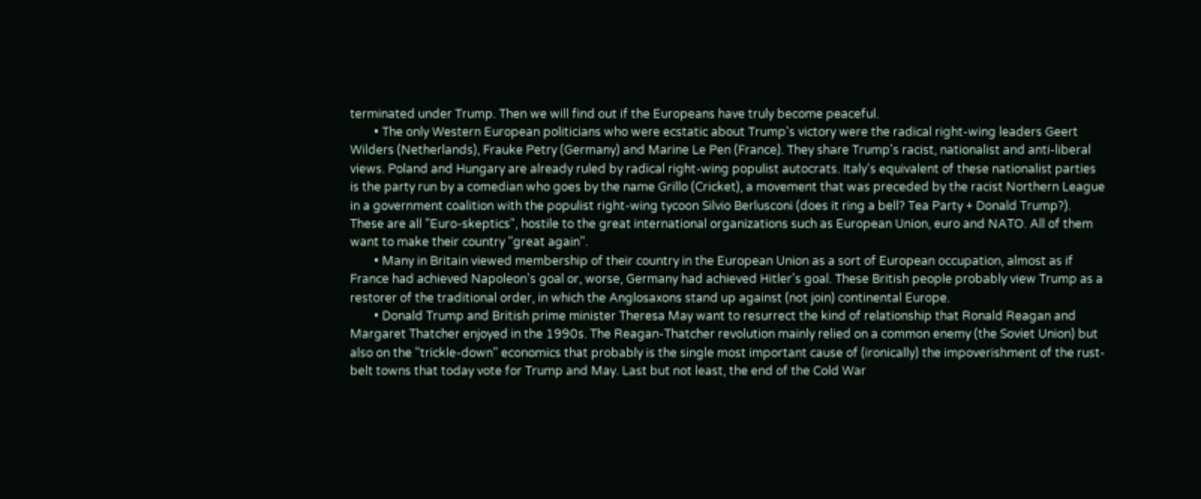terminated under Trump. Then we will find out if the Europeans have truly become peaceful.
        • The only Western European politicians who were ecstatic about Trump's victory were the radical right-wing leaders Geert Wilders (Netherlands), Frauke Petry (Germany) and Marine Le Pen (France). They share Trump's racist, nationalist and anti-liberal views. Poland and Hungary are already ruled by radical right-wing populist autocrats. Italy's equivalent of these nationalist parties is the party run by a comedian who goes by the name Grillo (Cricket), a movement that was preceded by the racist Northern League in a government coalition with the populist right-wing tycoon Silvio Berlusconi (does it ring a bell? Tea Party + Donald Trump?). These are all "Euro-skeptics", hostile to the great international organizations such as European Union, euro and NATO. All of them want to make their country "great again".
        • Many in Britain viewed membership of their country in the European Union as a sort of European occupation, almost as if France had achieved Napoleon's goal or, worse, Germany had achieved Hitler's goal. These British people probably view Trump as a restorer of the traditional order, in which the Anglosaxons stand up against (not join) continental Europe.
        • Donald Trump and British prime minister Theresa May want to resurrect the kind of relationship that Ronald Reagan and Margaret Thatcher enjoyed in the 1990s. The Reagan-Thatcher revolution mainly relied on a common enemy (the Soviet Union) but also on the "trickle-down" economics that probably is the single most important cause of (ironically) the impoverishment of the rust-belt towns that today vote for Trump and May. Last but not least, the end of the Cold War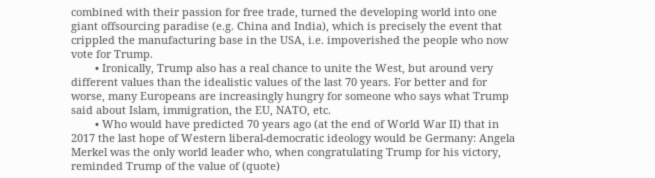combined with their passion for free trade, turned the developing world into one giant offsourcing paradise (e.g. China and India), which is precisely the event that crippled the manufacturing base in the USA, i.e. impoverished the people who now vote for Trump.
        • Ironically, Trump also has a real chance to unite the West, but around very different values than the idealistic values of the last 70 years. For better and for worse, many Europeans are increasingly hungry for someone who says what Trump said about Islam, immigration, the EU, NATO, etc.
        • Who would have predicted 70 years ago (at the end of World War II) that in 2017 the last hope of Western liberal-democratic ideology would be Germany: Angela Merkel was the only world leader who, when congratulating Trump for his victory, reminded Trump of the value of (quote)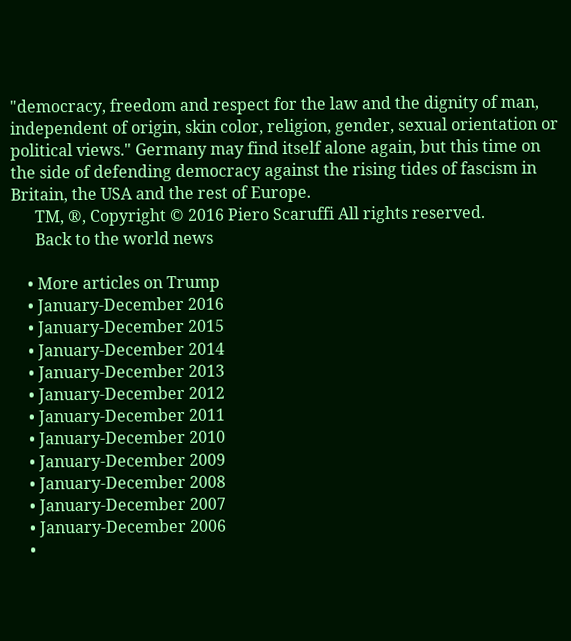"democracy, freedom and respect for the law and the dignity of man, independent of origin, skin color, religion, gender, sexual orientation or political views." Germany may find itself alone again, but this time on the side of defending democracy against the rising tides of fascism in Britain, the USA and the rest of Europe.
      TM, ®, Copyright © 2016 Piero Scaruffi All rights reserved.
      Back to the world news

    • More articles on Trump
    • January-December 2016
    • January-December 2015
    • January-December 2014
    • January-December 2013
    • January-December 2012
    • January-December 2011
    • January-December 2010
    • January-December 2009
    • January-December 2008
    • January-December 2007
    • January-December 2006
    •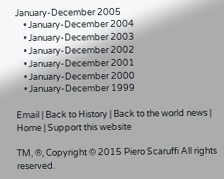January-December 2005
    • January-December 2004
    • January-December 2003
    • January-December 2002
    • January-December 2001
    • January-December 2000
    • January-December 1999

Email | Back to History | Back to the world news | Home | Support this website

TM, ®, Copyright © 2015 Piero Scaruffi All rights reserved.